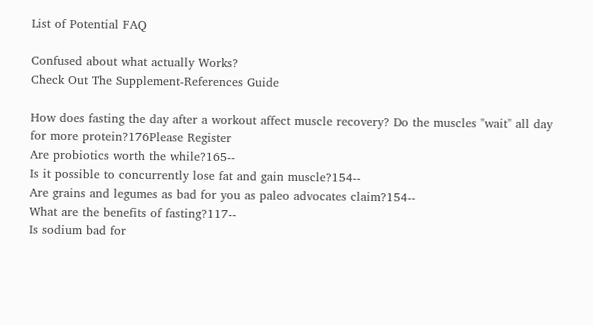List of Potential FAQ

Confused about what actually Works?
Check Out The Supplement-References Guide

How does fasting the day after a workout affect muscle recovery? Do the muscles "wait" all day for more protein?176Please Register
Are probiotics worth the while?165--
Is it possible to concurrently lose fat and gain muscle?154--
Are grains and legumes as bad for you as paleo advocates claim?154--
What are the benefits of fasting?117--
Is sodium bad for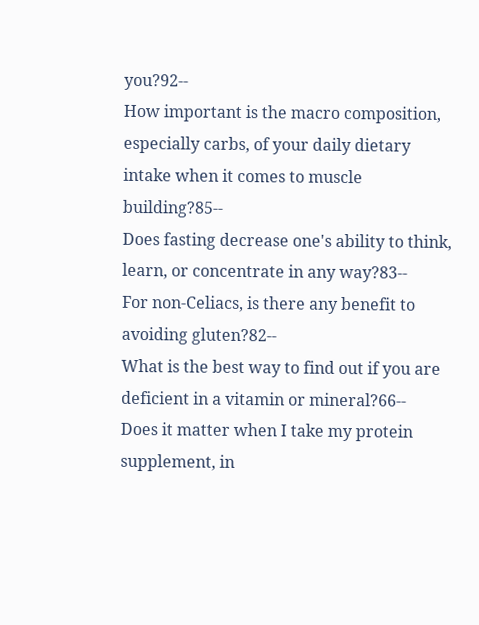you?92--
How important is the macro composition, especially carbs, of your daily dietary intake when it comes to muscle building?85--
Does fasting decrease one's ability to think, learn, or concentrate in any way?83--
For non-Celiacs, is there any benefit to avoiding gluten?82--
What is the best way to find out if you are deficient in a vitamin or mineral?66--
Does it matter when I take my protein supplement, in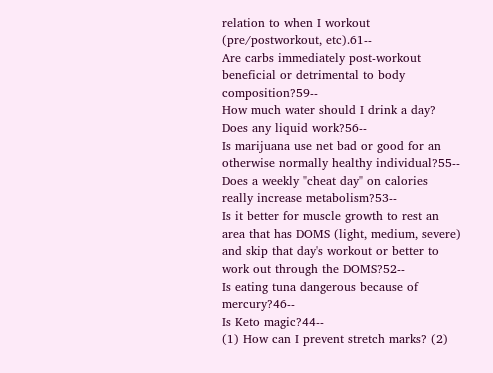relation to when I workout (pre/postworkout, etc).61--
Are carbs immediately post-workout beneficial or detrimental to body composition?59--
How much water should I drink a day? Does any liquid work?56--
Is marijuana use net bad or good for an otherwise normally healthy individual?55--
Does a weekly "cheat day" on calories really increase metabolism?53--
Is it better for muscle growth to rest an area that has DOMS (light, medium, severe) and skip that day's workout or better to work out through the DOMS?52--
Is eating tuna dangerous because of mercury?46--
Is Keto magic?44--
(1) How can I prevent stretch marks? (2)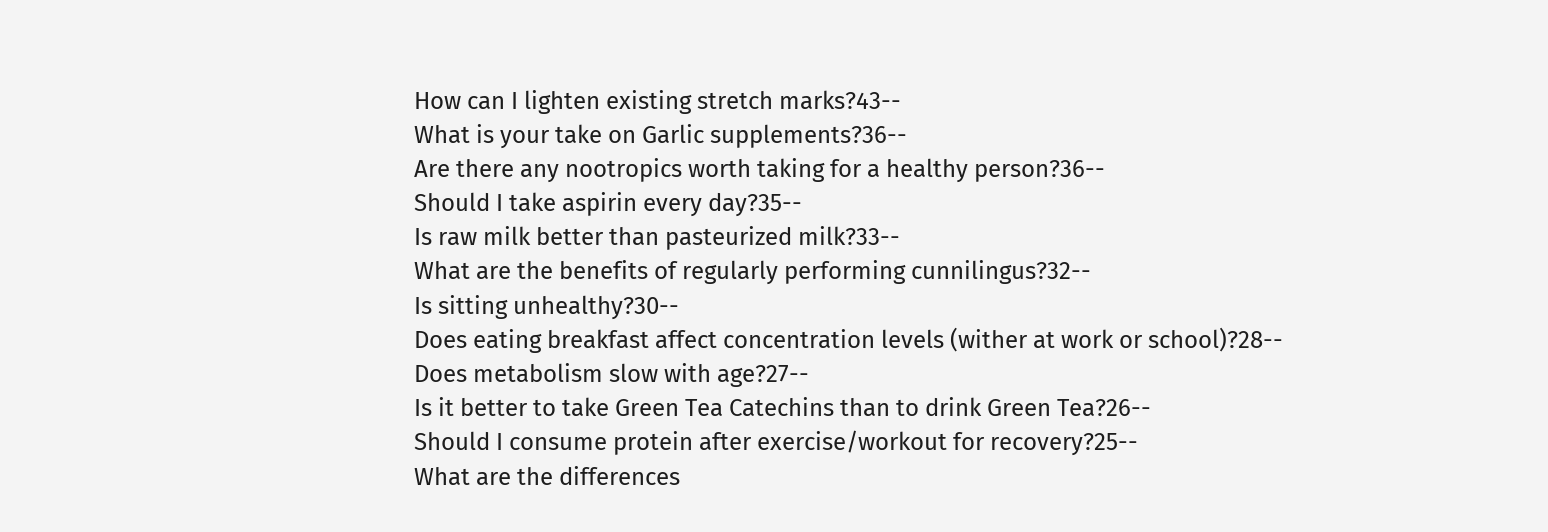How can I lighten existing stretch marks?43--
What is your take on Garlic supplements?36--
Are there any nootropics worth taking for a healthy person?36--
Should I take aspirin every day?35--
Is raw milk better than pasteurized milk?33--
What are the benefits of regularly performing cunnilingus?32--
Is sitting unhealthy?30--
Does eating breakfast affect concentration levels (wither at work or school)?28--
Does metabolism slow with age?27--
Is it better to take Green Tea Catechins than to drink Green Tea?26--
Should I consume protein after exercise/workout for recovery?25--
What are the differences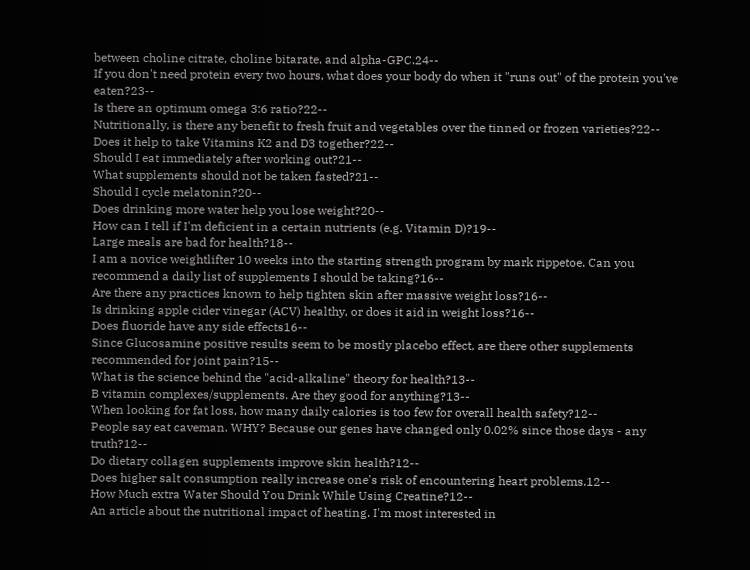between choline citrate, choline bitarate, and alpha-GPC.24--
If you don't need protein every two hours, what does your body do when it "runs out" of the protein you've eaten?23--
Is there an optimum omega 3:6 ratio?22--
Nutritionally, is there any benefit to fresh fruit and vegetables over the tinned or frozen varieties?22--
Does it help to take Vitamins K2 and D3 together?22--
Should I eat immediately after working out?21--
What supplements should not be taken fasted?21--
Should I cycle melatonin?20--
Does drinking more water help you lose weight?20--
How can I tell if I'm deficient in a certain nutrients (e.g. Vitamin D)?19--
Large meals are bad for health?18--
I am a novice weightlifter 10 weeks into the starting strength program by mark rippetoe. Can you recommend a daily list of supplements I should be taking?16--
Are there any practices known to help tighten skin after massive weight loss?16--
Is drinking apple cider vinegar (ACV) healthy, or does it aid in weight loss?16--
Does fluoride have any side effects16--
Since Glucosamine positive results seem to be mostly placebo effect, are there other supplements recommended for joint pain?15--
What is the science behind the "acid-alkaline" theory for health?13--
B vitamin complexes/supplements. Are they good for anything?13--
When looking for fat loss, how many daily calories is too few for overall health safety?12--
People say eat caveman. WHY? Because our genes have changed only 0.02% since those days - any truth?12--
Do dietary collagen supplements improve skin health?12--
Does higher salt consumption really increase one's risk of encountering heart problems.12--
How Much extra Water Should You Drink While Using Creatine?12--
An article about the nutritional impact of heating. I'm most interested in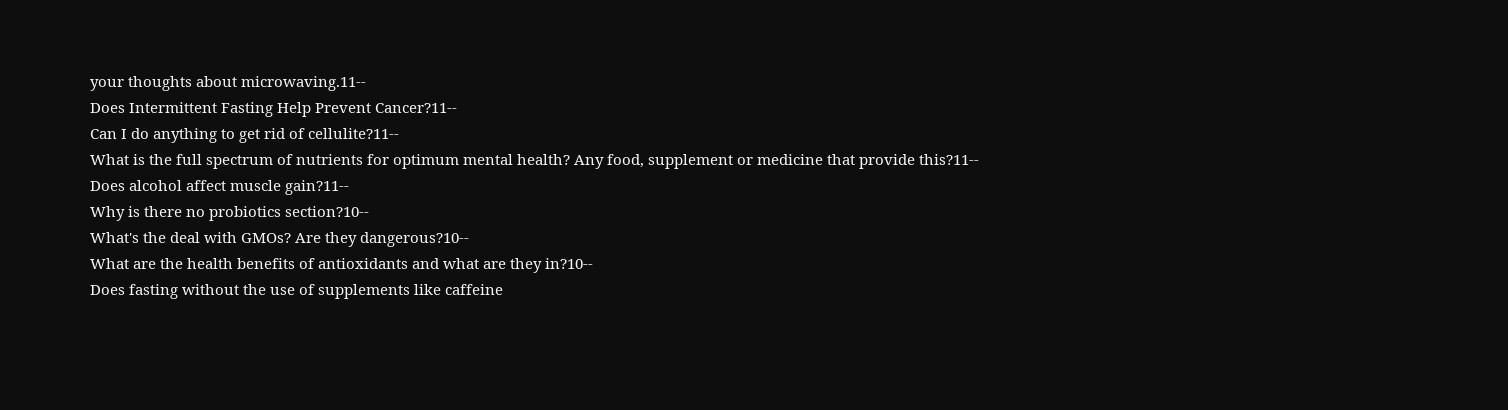your thoughts about microwaving.11--
Does Intermittent Fasting Help Prevent Cancer?11--
Can I do anything to get rid of cellulite?11--
What is the full spectrum of nutrients for optimum mental health? Any food, supplement or medicine that provide this?11--
Does alcohol affect muscle gain?11--
Why is there no probiotics section?10--
What's the deal with GMOs? Are they dangerous?10--
What are the health benefits of antioxidants and what are they in?10--
Does fasting without the use of supplements like caffeine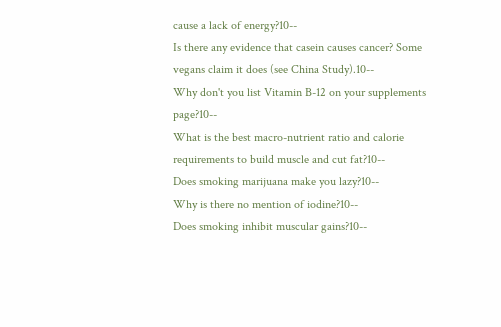cause a lack of energy?10--
Is there any evidence that casein causes cancer? Some vegans claim it does (see China Study).10--
Why don't you list Vitamin B-12 on your supplements page?10--
What is the best macro-nutrient ratio and calorie requirements to build muscle and cut fat?10--
Does smoking marijuana make you lazy?10--
Why is there no mention of iodine?10--
Does smoking inhibit muscular gains?10--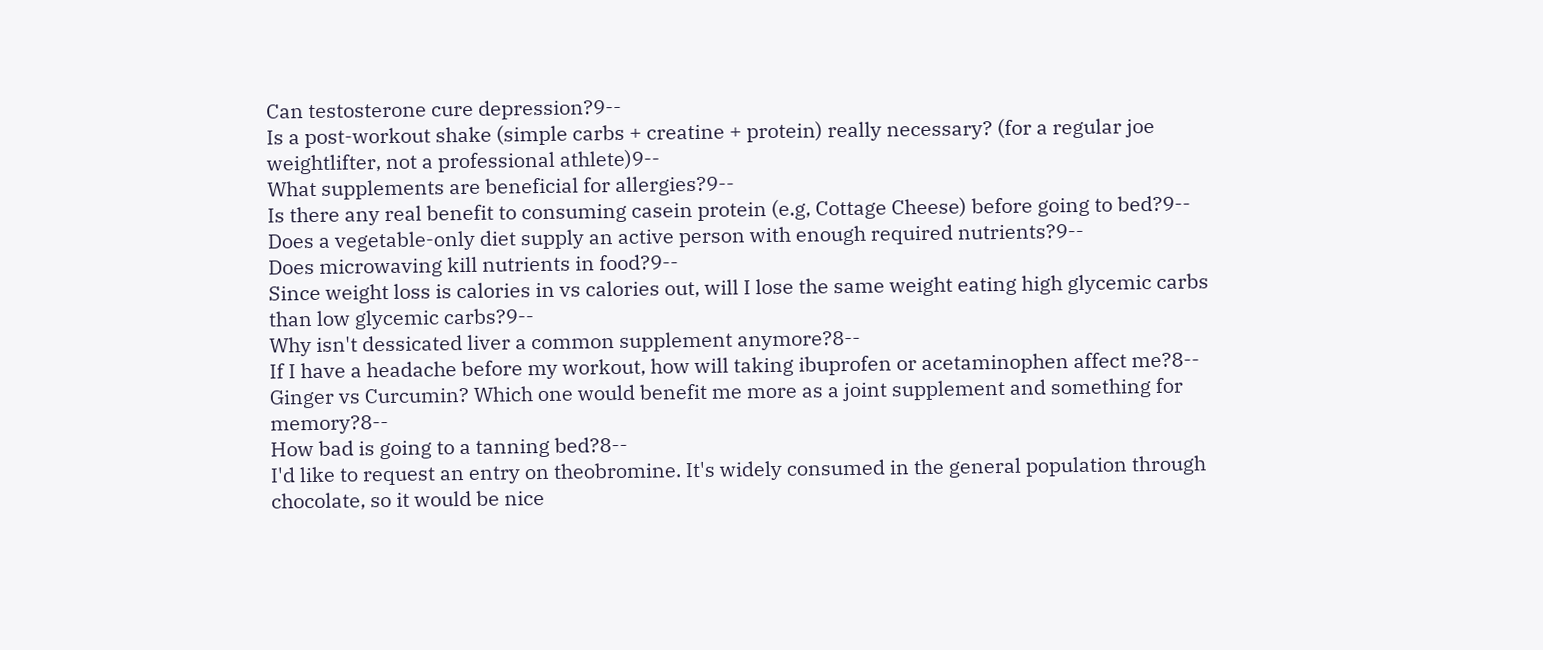Can testosterone cure depression?9--
Is a post-workout shake (simple carbs + creatine + protein) really necessary? (for a regular joe weightlifter, not a professional athlete)9--
What supplements are beneficial for allergies?9--
Is there any real benefit to consuming casein protein (e.g, Cottage Cheese) before going to bed?9--
Does a vegetable-only diet supply an active person with enough required nutrients?9--
Does microwaving kill nutrients in food?9--
Since weight loss is calories in vs calories out, will I lose the same weight eating high glycemic carbs than low glycemic carbs?9--
Why isn't dessicated liver a common supplement anymore?8--
If I have a headache before my workout, how will taking ibuprofen or acetaminophen affect me?8--
Ginger vs Curcumin? Which one would benefit me more as a joint supplement and something for memory?8--
How bad is going to a tanning bed?8--
I'd like to request an entry on theobromine. It's widely consumed in the general population through chocolate, so it would be nice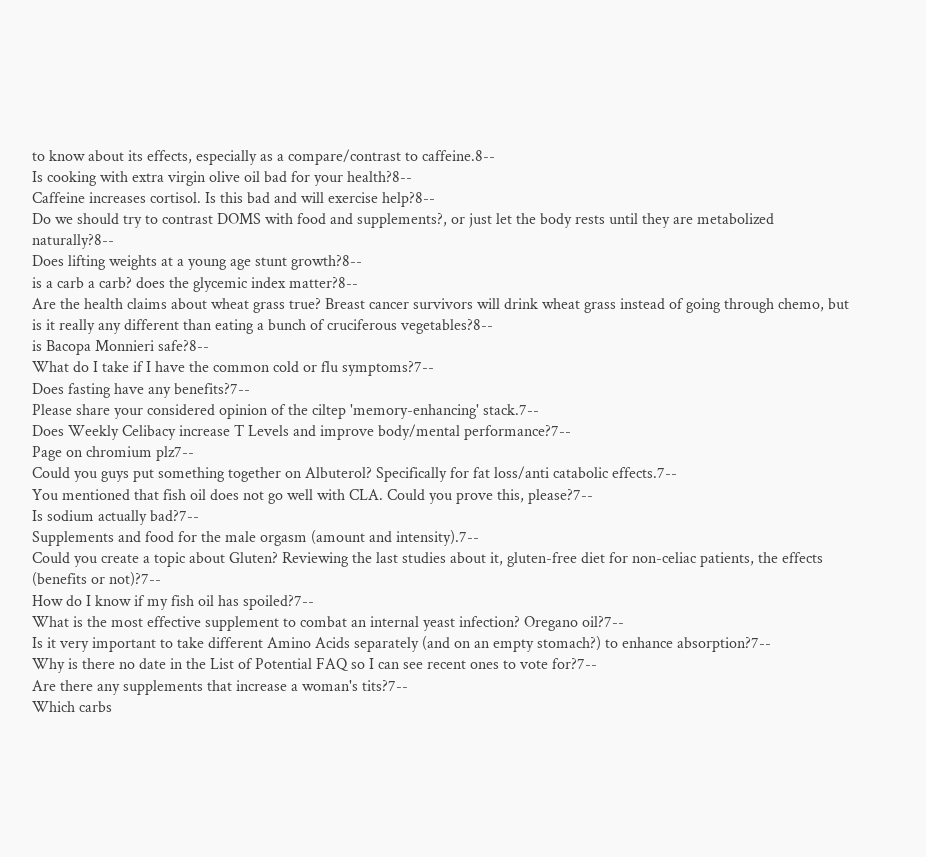to know about its effects, especially as a compare/contrast to caffeine.8--
Is cooking with extra virgin olive oil bad for your health?8--
Caffeine increases cortisol. Is this bad and will exercise help?8--
Do we should try to contrast DOMS with food and supplements?, or just let the body rests until they are metabolized naturally?8--
Does lifting weights at a young age stunt growth?8--
is a carb a carb? does the glycemic index matter?8--
Are the health claims about wheat grass true? Breast cancer survivors will drink wheat grass instead of going through chemo, but is it really any different than eating a bunch of cruciferous vegetables?8--
is Bacopa Monnieri safe?8--
What do I take if I have the common cold or flu symptoms?7--
Does fasting have any benefits?7--
Please share your considered opinion of the ciltep 'memory-enhancing' stack.7--
Does Weekly Celibacy increase T Levels and improve body/mental performance?7--
Page on chromium plz7--
Could you guys put something together on Albuterol? Specifically for fat loss/anti catabolic effects.7--
You mentioned that fish oil does not go well with CLA. Could you prove this, please?7--
Is sodium actually bad?7--
Supplements and food for the male orgasm (amount and intensity).7--
Could you create a topic about Gluten? Reviewing the last studies about it, gluten-free diet for non-celiac patients, the effects (benefits or not)?7--
How do I know if my fish oil has spoiled?7--
What is the most effective supplement to combat an internal yeast infection? Oregano oil?7--
Is it very important to take different Amino Acids separately (and on an empty stomach?) to enhance absorption?7--
Why is there no date in the List of Potential FAQ so I can see recent ones to vote for?7--
Are there any supplements that increase a woman's tits?7--
Which carbs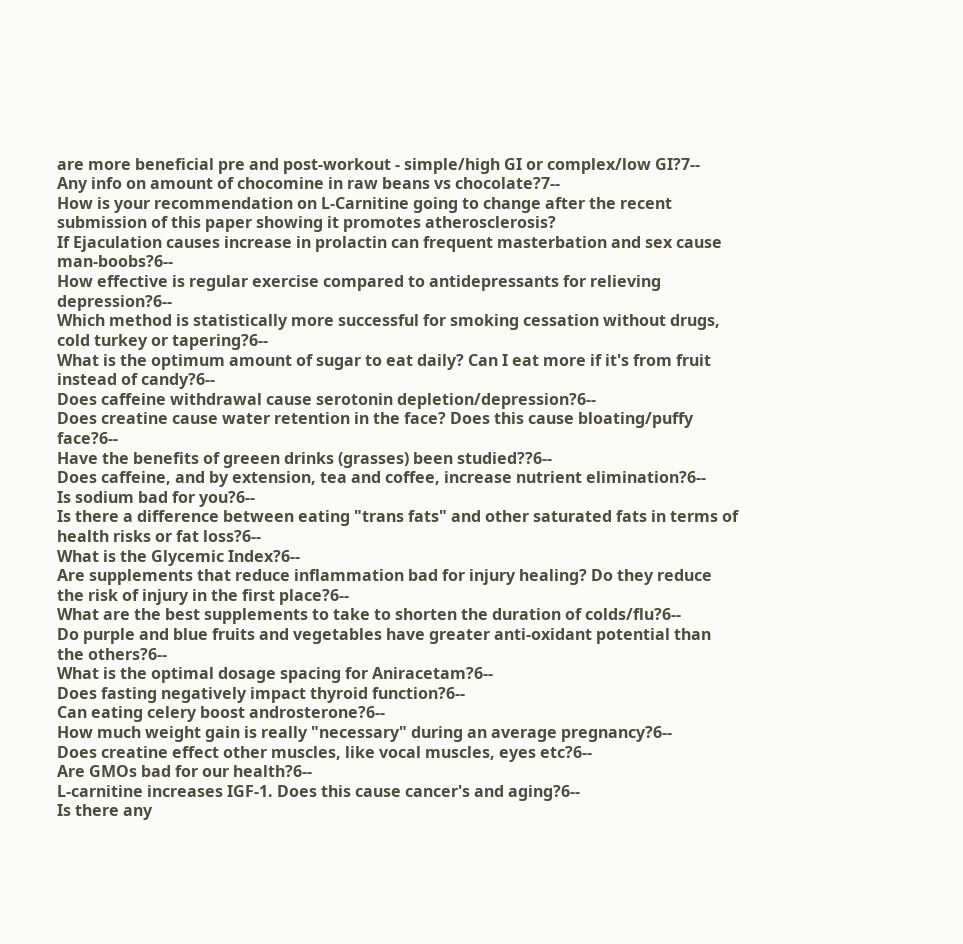are more beneficial pre and post-workout - simple/high GI or complex/low GI?7--
Any info on amount of chocomine in raw beans vs chocolate?7--
How is your recommendation on L-Carnitine going to change after the recent submission of this paper showing it promotes atherosclerosis?
If Ejaculation causes increase in prolactin can frequent masterbation and sex cause man-boobs?6--
How effective is regular exercise compared to antidepressants for relieving depression?6--
Which method is statistically more successful for smoking cessation without drugs, cold turkey or tapering?6--
What is the optimum amount of sugar to eat daily? Can I eat more if it's from fruit instead of candy?6--
Does caffeine withdrawal cause serotonin depletion/depression?6--
Does creatine cause water retention in the face? Does this cause bloating/puffy face?6--
Have the benefits of greeen drinks (grasses) been studied??6--
Does caffeine, and by extension, tea and coffee, increase nutrient elimination?6--
Is sodium bad for you?6--
Is there a difference between eating "trans fats" and other saturated fats in terms of health risks or fat loss?6--
What is the Glycemic Index?6--
Are supplements that reduce inflammation bad for injury healing? Do they reduce the risk of injury in the first place?6--
What are the best supplements to take to shorten the duration of colds/flu?6--
Do purple and blue fruits and vegetables have greater anti-oxidant potential than the others?6--
What is the optimal dosage spacing for Aniracetam?6--
Does fasting negatively impact thyroid function?6--
Can eating celery boost androsterone?6--
How much weight gain is really "necessary" during an average pregnancy?6--
Does creatine effect other muscles, like vocal muscles, eyes etc?6--
Are GMOs bad for our health?6--
L-carnitine increases IGF-1. Does this cause cancer's and aging?6--
Is there any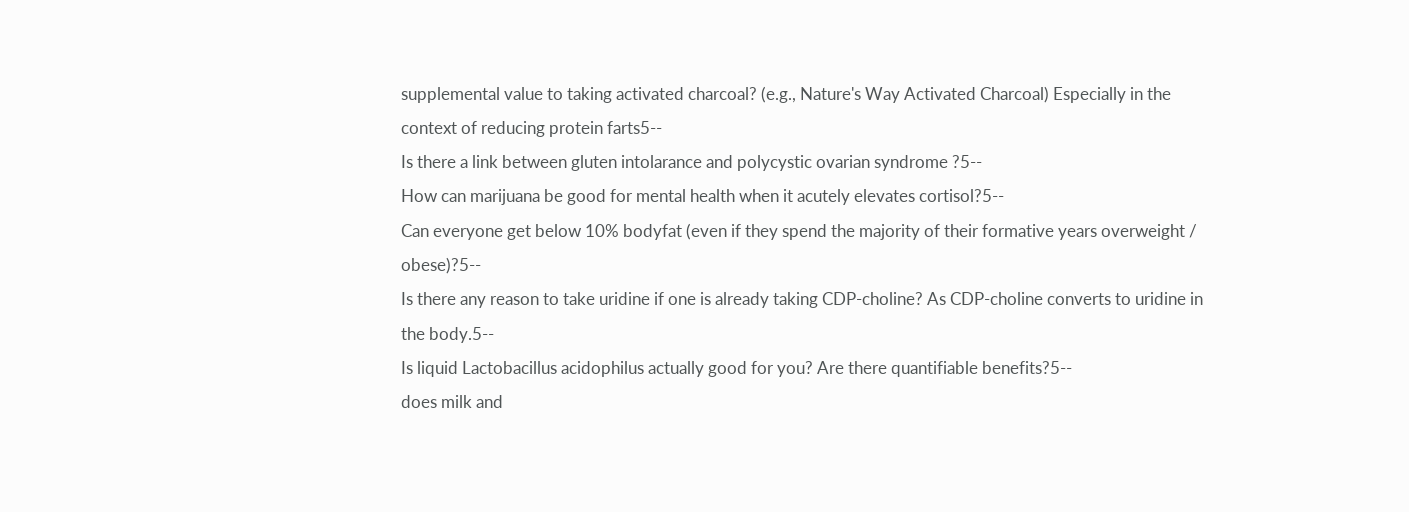supplemental value to taking activated charcoal? (e.g., Nature's Way Activated Charcoal) Especially in the context of reducing protein farts5--
Is there a link between gluten intolarance and polycystic ovarian syndrome ?5--
How can marijuana be good for mental health when it acutely elevates cortisol?5--
Can everyone get below 10% bodyfat (even if they spend the majority of their formative years overweight / obese)?5--
Is there any reason to take uridine if one is already taking CDP-choline? As CDP-choline converts to uridine in the body.5--
Is liquid Lactobacillus acidophilus actually good for you? Are there quantifiable benefits?5--
does milk and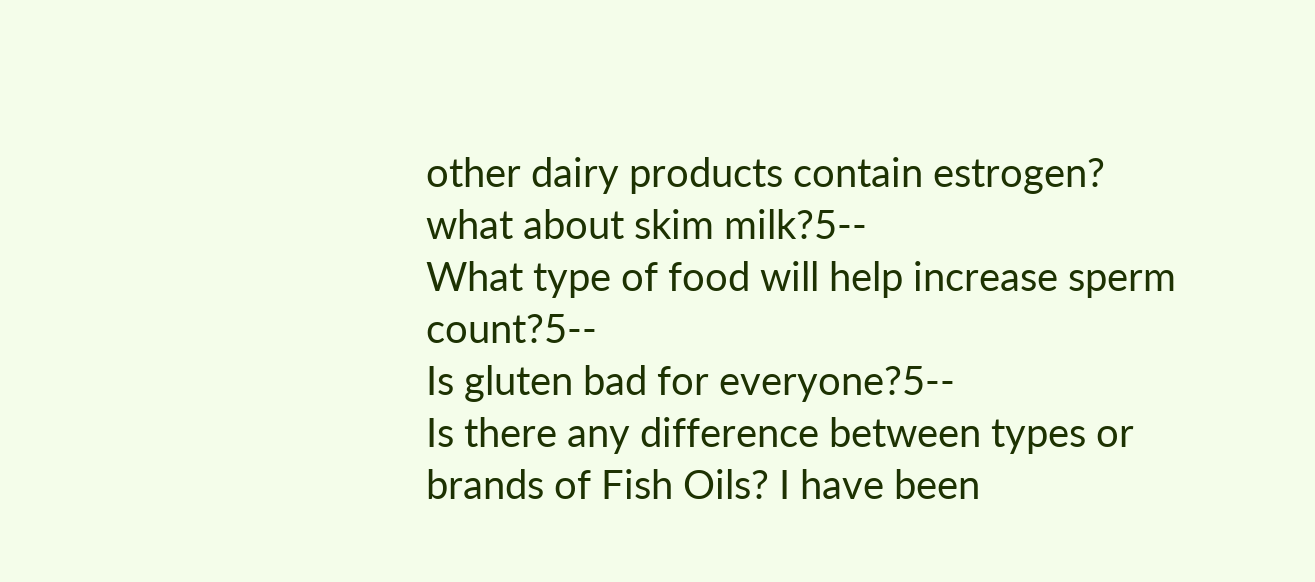other dairy products contain estrogen? what about skim milk?5--
What type of food will help increase sperm count?5--
Is gluten bad for everyone?5--
Is there any difference between types or brands of Fish Oils? I have been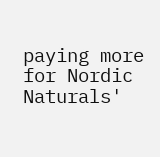paying more for Nordic Naturals'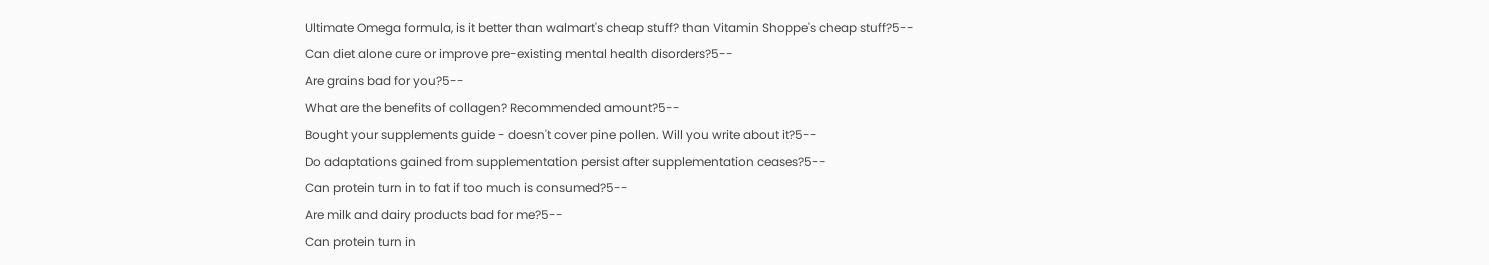Ultimate Omega formula, is it better than walmart's cheap stuff? than Vitamin Shoppe's cheap stuff?5--
Can diet alone cure or improve pre-existing mental health disorders?5--
Are grains bad for you?5--
What are the benefits of collagen? Recommended amount?5--
Bought your supplements guide - doesn't cover pine pollen. Will you write about it?5--
Do adaptations gained from supplementation persist after supplementation ceases?5--
Can protein turn in to fat if too much is consumed?5--
Are milk and dairy products bad for me?5--
Can protein turn in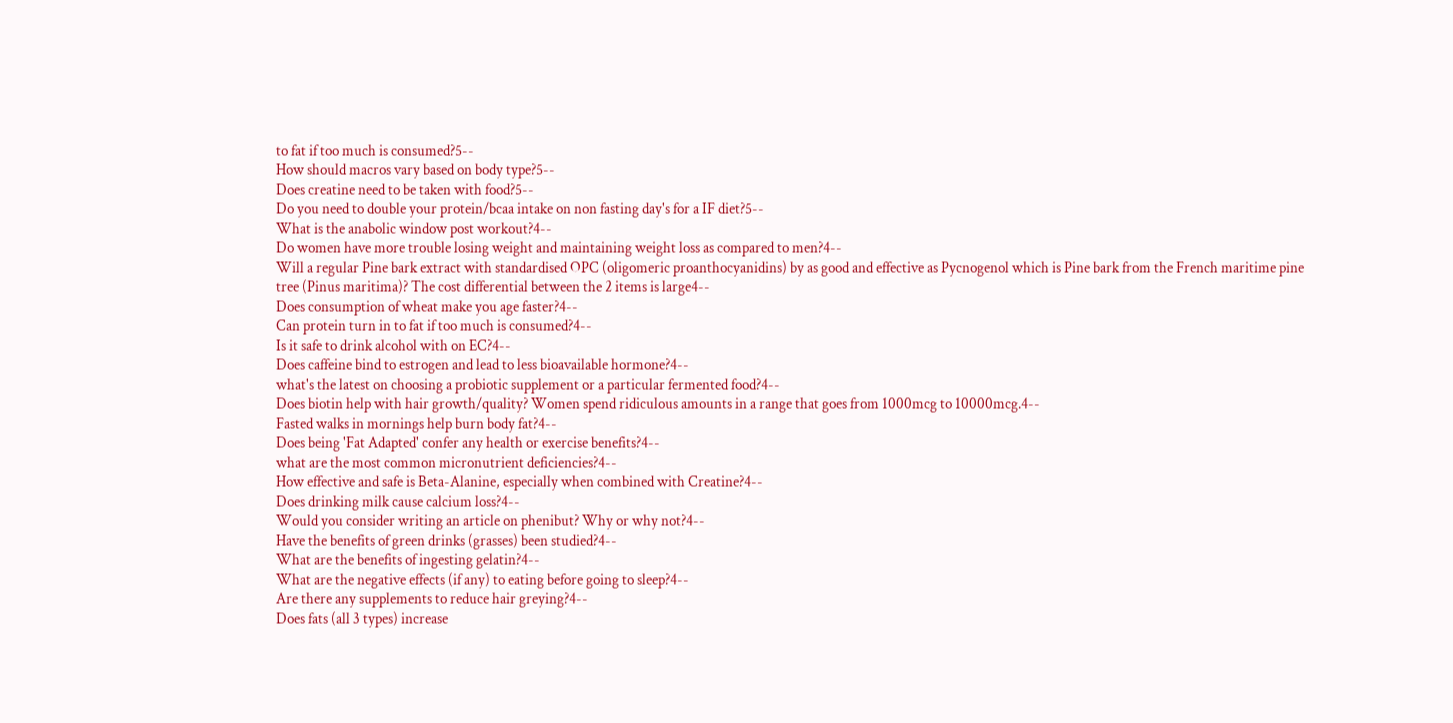to fat if too much is consumed?5--
How should macros vary based on body type?5--
Does creatine need to be taken with food?5--
Do you need to double your protein/bcaa intake on non fasting day's for a IF diet?5--
What is the anabolic window post workout?4--
Do women have more trouble losing weight and maintaining weight loss as compared to men?4--
Will a regular Pine bark extract with standardised OPC (oligomeric proanthocyanidins) by as good and effective as Pycnogenol which is Pine bark from the French maritime pine tree (Pinus maritima)? The cost differential between the 2 items is large4--
Does consumption of wheat make you age faster?4--
Can protein turn in to fat if too much is consumed?4--
Is it safe to drink alcohol with on EC?4--
Does caffeine bind to estrogen and lead to less bioavailable hormone?4--
what's the latest on choosing a probiotic supplement or a particular fermented food?4--
Does biotin help with hair growth/quality? Women spend ridiculous amounts in a range that goes from 1000mcg to 10000mcg.4--
Fasted walks in mornings help burn body fat?4--
Does being 'Fat Adapted' confer any health or exercise benefits?4--
what are the most common micronutrient deficiencies?4--
How effective and safe is Beta-Alanine, especially when combined with Creatine?4--
Does drinking milk cause calcium loss?4--
Would you consider writing an article on phenibut? Why or why not?4--
Have the benefits of green drinks (grasses) been studied?4--
What are the benefits of ingesting gelatin?4--
What are the negative effects (if any) to eating before going to sleep?4--
Are there any supplements to reduce hair greying?4--
Does fats (all 3 types) increase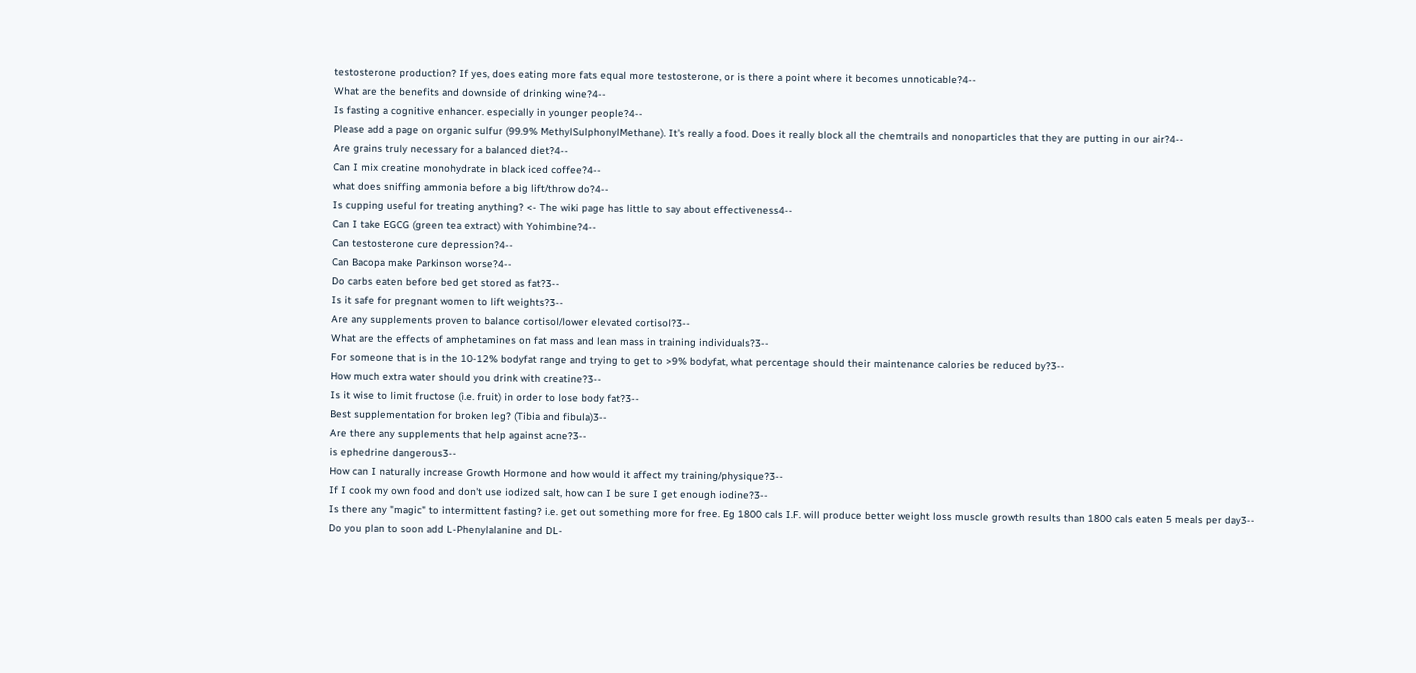testosterone production? If yes, does eating more fats equal more testosterone, or is there a point where it becomes unnoticable?4--
What are the benefits and downside of drinking wine?4--
Is fasting a cognitive enhancer. especially in younger people?4--
Please add a page on organic sulfur (99.9% MethylSulphonylMethane). It's really a food. Does it really block all the chemtrails and nonoparticles that they are putting in our air?4--
Are grains truly necessary for a balanced diet?4--
Can I mix creatine monohydrate in black iced coffee?4--
what does sniffing ammonia before a big lift/throw do?4--
Is cupping useful for treating anything? <- The wiki page has little to say about effectiveness4--
Can I take EGCG (green tea extract) with Yohimbine?4--
Can testosterone cure depression?4--
Can Bacopa make Parkinson worse?4--
Do carbs eaten before bed get stored as fat?3--
Is it safe for pregnant women to lift weights?3--
Are any supplements proven to balance cortisol/lower elevated cortisol?3--
What are the effects of amphetamines on fat mass and lean mass in training individuals?3--
For someone that is in the 10-12% bodyfat range and trying to get to >9% bodyfat, what percentage should their maintenance calories be reduced by?3--
How much extra water should you drink with creatine?3--
Is it wise to limit fructose (i.e. fruit) in order to lose body fat?3--
Best supplementation for broken leg? (Tibia and fibula)3--
Are there any supplements that help against acne?3--
is ephedrine dangerous3--
How can I naturally increase Growth Hormone and how would it affect my training/physique?3--
If I cook my own food and don't use iodized salt, how can I be sure I get enough iodine?3--
Is there any "magic" to intermittent fasting? i.e. get out something more for free. Eg 1800 cals I.F. will produce better weight loss muscle growth results than 1800 cals eaten 5 meals per day3--
Do you plan to soon add L-Phenylalanine and DL-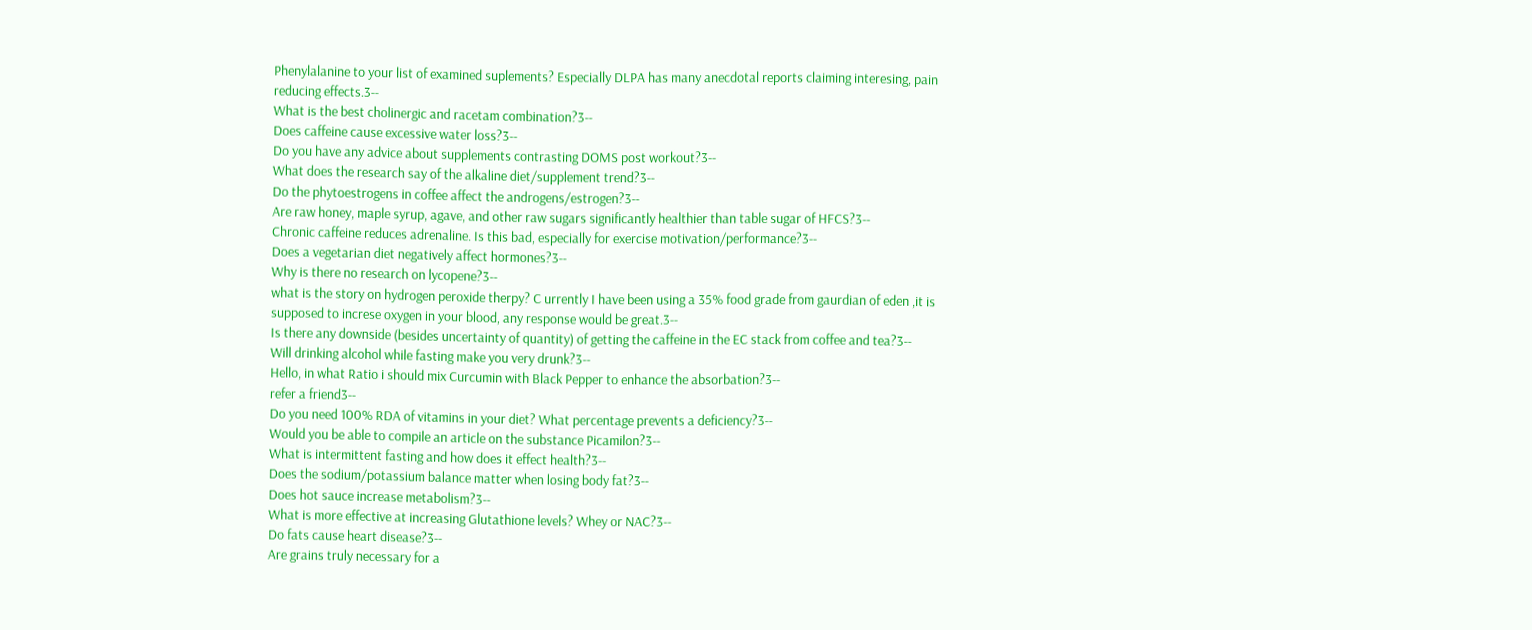Phenylalanine to your list of examined suplements? Especially DLPA has many anecdotal reports claiming interesing, pain reducing effects.3--
What is the best cholinergic and racetam combination?3--
Does caffeine cause excessive water loss?3--
Do you have any advice about supplements contrasting DOMS post workout?3--
What does the research say of the alkaline diet/supplement trend?3--
Do the phytoestrogens in coffee affect the androgens/estrogen?3--
Are raw honey, maple syrup, agave, and other raw sugars significantly healthier than table sugar of HFCS?3--
Chronic caffeine reduces adrenaline. Is this bad, especially for exercise motivation/performance?3--
Does a vegetarian diet negatively affect hormones?3--
Why is there no research on lycopene?3--
what is the story on hydrogen peroxide therpy? C urrently I have been using a 35% food grade from gaurdian of eden ,it is supposed to increse oxygen in your blood, any response would be great.3--
Is there any downside (besides uncertainty of quantity) of getting the caffeine in the EC stack from coffee and tea?3--
Will drinking alcohol while fasting make you very drunk?3--
Hello, in what Ratio i should mix Curcumin with Black Pepper to enhance the absorbation?3--
refer a friend3--
Do you need 100% RDA of vitamins in your diet? What percentage prevents a deficiency?3--
Would you be able to compile an article on the substance Picamilon?3--
What is intermittent fasting and how does it effect health?3--
Does the sodium/potassium balance matter when losing body fat?3--
Does hot sauce increase metabolism?3--
What is more effective at increasing Glutathione levels? Whey or NAC?3--
Do fats cause heart disease?3--
Are grains truly necessary for a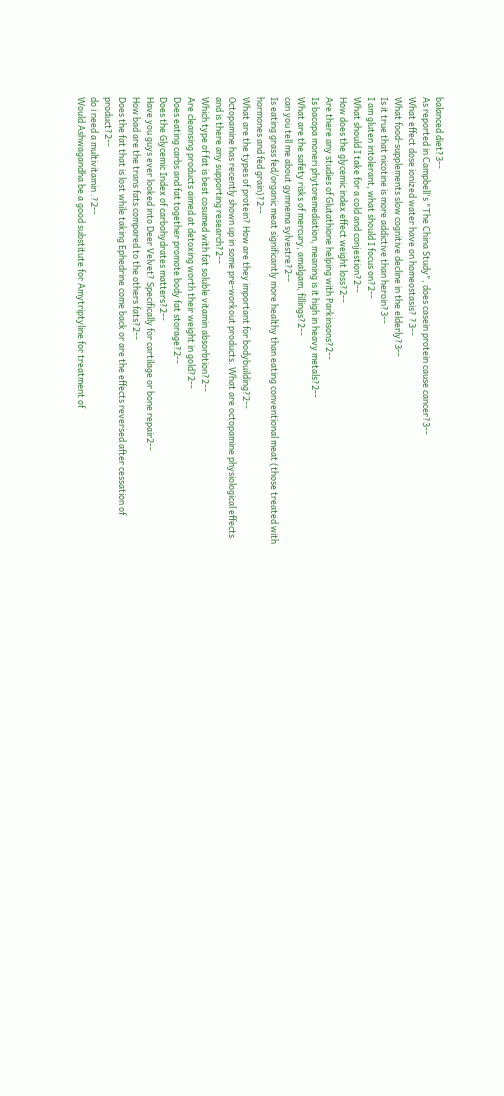balanced diet?3--
As reported in Campbell's "The China Study", does casein protein cause cancer?3--
What effect dose ionized water have on homeostasis? ?3--
What food-supplements slow cognitive decline in the elderly?3--
Is it true that nicotine is more addictive than heroin?3--
I am gluten intolerant, what should I focus on?2--
What should I take for a cold and conjestion?2--
How does the glycemic index effect weight loss?2--
Are there any studies of Glutathione helping with Parkinsons?2--
Is bacopa moneri phytoremediation, meaning is it high in heavy metals?2--
What are the safety risks of mercury, amalgam, fillings?2--
can you tell me about gymnema sylvestre?2--
Is eating grass fed/organic meat significantly more healthy than eating conventional meat (those treated with hormones and fed grain)?2--
What are the types of protein? How are they important for bodybuilding?2--
Octopamine has recently shown up in some pre-workout products. What are octopamine physiological effects and is there any supporting research?2--
Which type of fat is best cosumed with fat soluble vitamin absorbtion?2--
Are cleansing products aimed at detoxing worth their weight in gold?2--
Does eating carbs and fat together promote body fat storage?2--
Does the Glycemic Index of carbohydrates matters?2--
Have you guys ever looked into Deer Velvet? Specifically for cartilage or bone repair2--
How bad are the trans fats compared to the others fats?2--
Does the fat that is lost while taking Ephedrine come back or are the effects reversed after cessation of product?2--
do i need a multivitamin .?2--
Would Ashwagandha be a good substitute for Amytriptyline for treatment of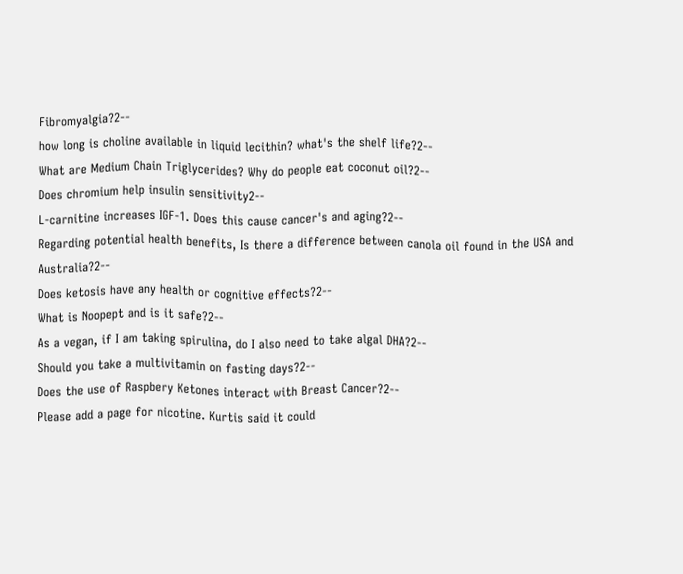Fibromyalgia?2--
how long is choline available in liquid lecithin? what's the shelf life?2--
What are Medium Chain Triglycerides? Why do people eat coconut oil?2--
Does chromium help insulin sensitivity2--
L-carnitine increases IGF-1. Does this cause cancer's and aging?2--
Regarding potential health benefits, Is there a difference between canola oil found in the USA and Australia?2--
Does ketosis have any health or cognitive effects?2--
What is Noopept and is it safe?2--
As a vegan, if I am taking spirulina, do I also need to take algal DHA?2--
Should you take a multivitamin on fasting days?2--
Does the use of Raspbery Ketones interact with Breast Cancer?2--
Please add a page for nicotine. Kurtis said it could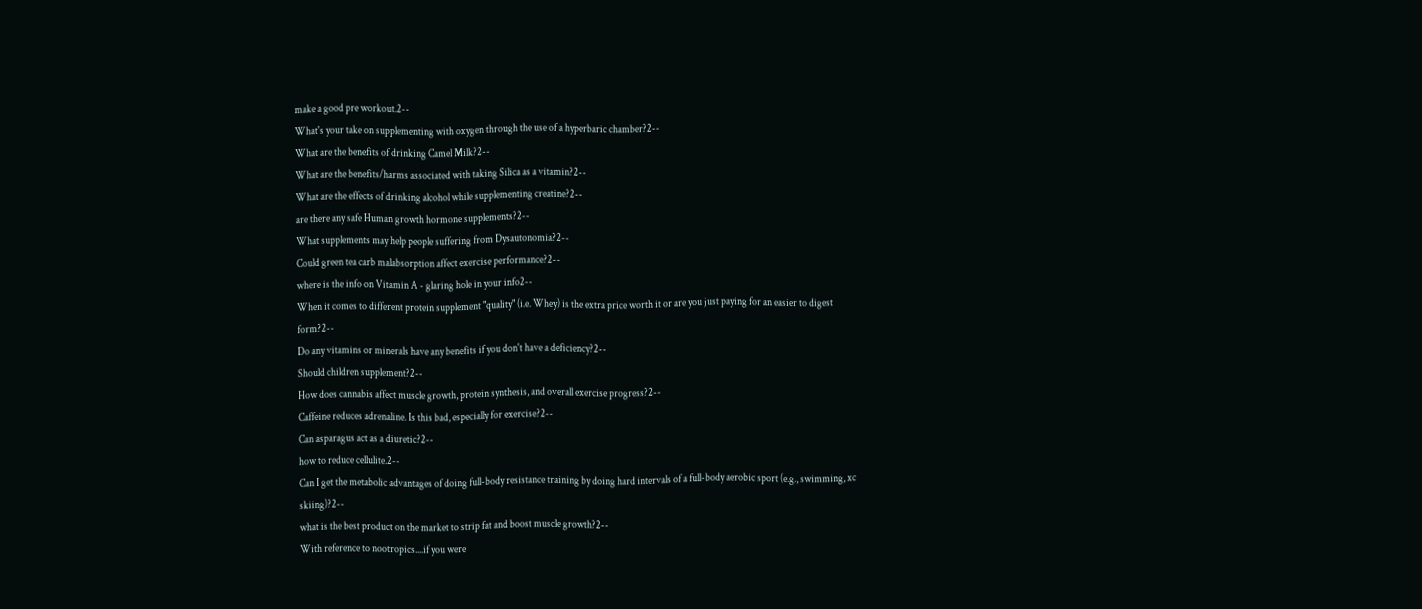make a good pre workout.2--
What's your take on supplementing with oxygen through the use of a hyperbaric chamber?2--
What are the benefits of drinking Camel Milk?2--
What are the benefits/harms associated with taking Silica as a vitamin?2--
What are the effects of drinking alcohol while supplementing creatine?2--
are there any safe Human growth hormone supplements?2--
What supplements may help people suffering from Dysautonomia?2--
Could green tea carb malabsorption affect exercise performance?2--
where is the info on Vitamin A - glaring hole in your info2--
When it comes to different protein supplement "quality" (i.e. Whey) is the extra price worth it or are you just paying for an easier to digest form?2--
Do any vitamins or minerals have any benefits if you don't have a deficiency?2--
Should children supplement?2--
How does cannabis affect muscle growth, protein synthesis, and overall exercise progress?2--
Caffeine reduces adrenaline. Is this bad, especially for exercise?2--
Can asparagus act as a diuretic?2--
how to reduce cellulite.2--
Can I get the metabolic advantages of doing full-body resistance training by doing hard intervals of a full-body aerobic sport (e.g., swimming, xc skiing)?2--
what is the best product on the market to strip fat and boost muscle growth?2--
With reference to nootropics....if you were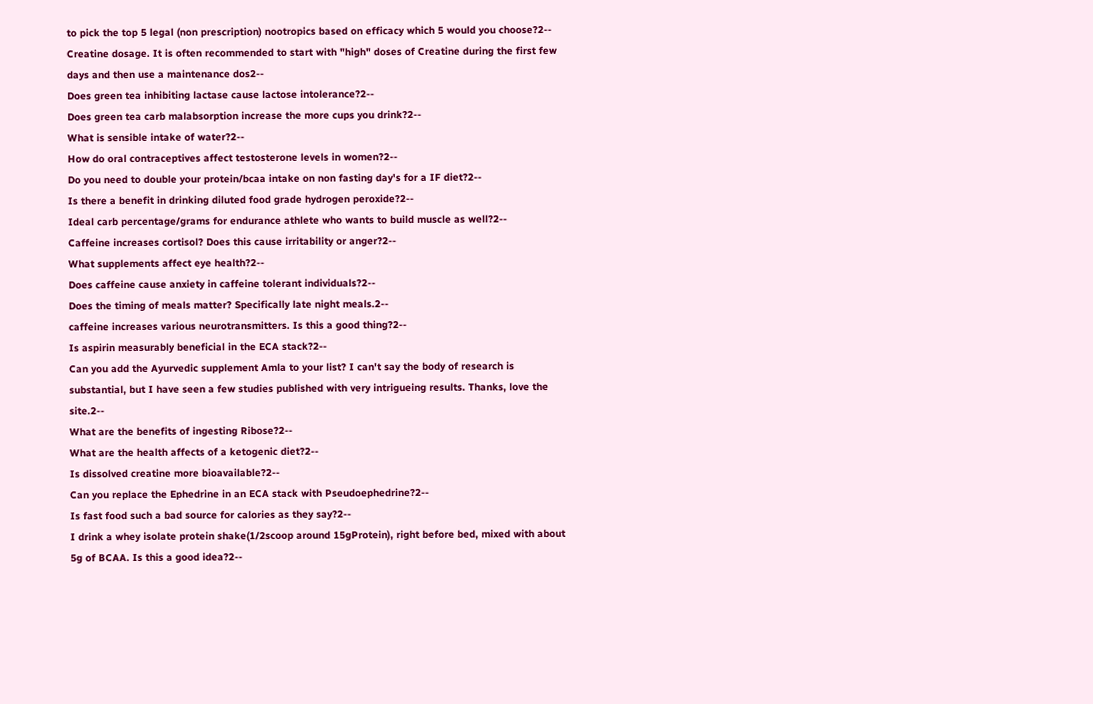to pick the top 5 legal (non prescription) nootropics based on efficacy which 5 would you choose?2--
Creatine dosage. It is often recommended to start with "high" doses of Creatine during the first few days and then use a maintenance dos2--
Does green tea inhibiting lactase cause lactose intolerance?2--
Does green tea carb malabsorption increase the more cups you drink?2--
What is sensible intake of water?2--
How do oral contraceptives affect testosterone levels in women?2--
Do you need to double your protein/bcaa intake on non fasting day's for a IF diet?2--
Is there a benefit in drinking diluted food grade hydrogen peroxide?2--
Ideal carb percentage/grams for endurance athlete who wants to build muscle as well?2--
Caffeine increases cortisol? Does this cause irritability or anger?2--
What supplements affect eye health?2--
Does caffeine cause anxiety in caffeine tolerant individuals?2--
Does the timing of meals matter? Specifically late night meals.2--
caffeine increases various neurotransmitters. Is this a good thing?2--
Is aspirin measurably beneficial in the ECA stack?2--
Can you add the Ayurvedic supplement Amla to your list? I can't say the body of research is substantial, but I have seen a few studies published with very intrigueing results. Thanks, love the site.2--
What are the benefits of ingesting Ribose?2--
What are the health affects of a ketogenic diet?2--
Is dissolved creatine more bioavailable?2--
Can you replace the Ephedrine in an ECA stack with Pseudoephedrine?2--
Is fast food such a bad source for calories as they say?2--
I drink a whey isolate protein shake(1/2scoop around 15gProtein), right before bed, mixed with about 5g of BCAA. Is this a good idea?2--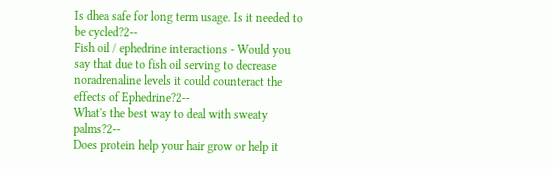Is dhea safe for long term usage. Is it needed to be cycled?2--
Fish oil / ephedrine interactions - Would you say that due to fish oil serving to decrease noradrenaline levels it could counteract the effects of Ephedrine?2--
What's the best way to deal with sweaty palms?2--
Does protein help your hair grow or help it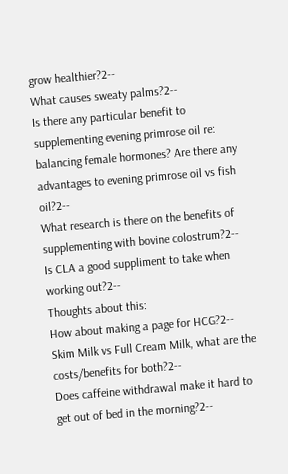grow healthier?2--
What causes sweaty palms?2--
Is there any particular benefit to supplementing evening primrose oil re: balancing female hormones? Are there any advantages to evening primrose oil vs fish oil?2--
What research is there on the benefits of supplementing with bovine colostrum?2--
Is CLA a good suppliment to take when working out?2--
Thoughts about this:
How about making a page for HCG?2--
Skim Milk vs Full Cream Milk, what are the costs/benefits for both?2--
Does caffeine withdrawal make it hard to get out of bed in the morning?2--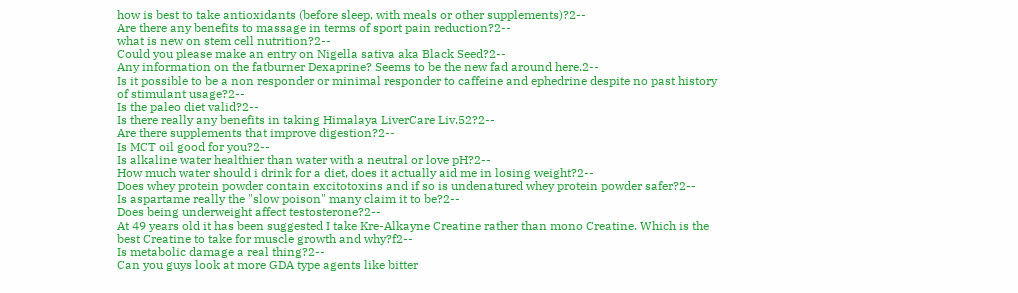how is best to take antioxidants (before sleep, with meals or other supplements)?2--
Are there any benefits to massage in terms of sport pain reduction?2--
what is new on stem cell nutrition?2--
Could you please make an entry on Nigella sativa aka Black Seed?2--
Any information on the fatburner Dexaprine? Seems to be the new fad around here.2--
Is it possible to be a non responder or minimal responder to caffeine and ephedrine despite no past history of stimulant usage?2--
Is the paleo diet valid?2--
Is there really any benefits in taking Himalaya LiverCare Liv.52?2--
Are there supplements that improve digestion?2--
Is MCT oil good for you?2--
Is alkaline water healthier than water with a neutral or love pH?2--
How much water should i drink for a diet, does it actually aid me in losing weight?2--
Does whey protein powder contain excitotoxins and if so is undenatured whey protein powder safer?2--
Is aspartame really the "slow poison" many claim it to be?2--
Does being underweight affect testosterone?2--
At 49 years old it has been suggested I take Kre-Alkayne Creatine rather than mono Creatine. Which is the best Creatine to take for muscle growth and why?f2--
Is metabolic damage a real thing?2--
Can you guys look at more GDA type agents like bitter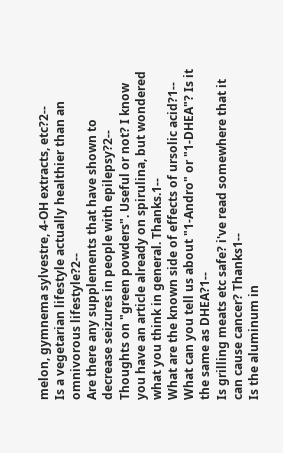melon, gymnema sylvestre, 4-OH extracts, etc?2--
Is a vegetarian lifestyle actually healthier than an omnivorous lifestyle?2--
Are there any supplements that have shown to decrease seizures in people with epilepsy?2--
Thoughts on "green powders". Useful or not? I know you have an article already on spirulina, but wondered what you think in general. Thanks.1--
What are the known side of effects of ursolic acid?1--
What can you tell us about "1-Andro" or "1-DHEA"? Is it the same as DHEA?1--
Is grilling meats etc safe? i've read somewhere that it can cause cancer? Thanks1--
Is the aluminum in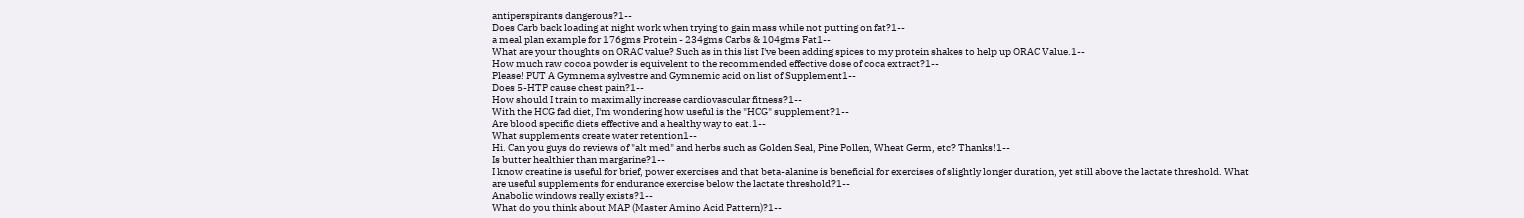antiperspirants dangerous?1--
Does Carb back loading at night work when trying to gain mass while not putting on fat?1--
a meal plan example for 176gms Protein - 234gms Carbs & 104gms Fat1--
What are your thoughts on ORAC value? Such as in this list I've been adding spices to my protein shakes to help up ORAC Value.1--
How much raw cocoa powder is equivelent to the recommended effective dose of coca extract?1--
Please! PUT A Gymnema sylvestre and Gymnemic acid on list of Supplement1--
Does 5-HTP cause chest pain?1--
How should I train to maximally increase cardiovascular fitness?1--
With the HCG fad diet, I'm wondering how useful is the "HCG" supplement?1--
Are blood specific diets effective and a healthy way to eat.1--
What supplements create water retention1--
Hi. Can you guys do reviews of "alt med" and herbs such as Golden Seal, Pine Pollen, Wheat Germ, etc? Thanks!1--
Is butter healthier than margarine?1--
I know creatine is useful for brief, power exercises and that beta-alanine is beneficial for exercises of slightly longer duration, yet still above the lactate threshold. What are useful supplements for endurance exercise below the lactate threshold?1--
Anabolic windows really exists?1--
What do you think about MAP (Master Amino Acid Pattern)?1--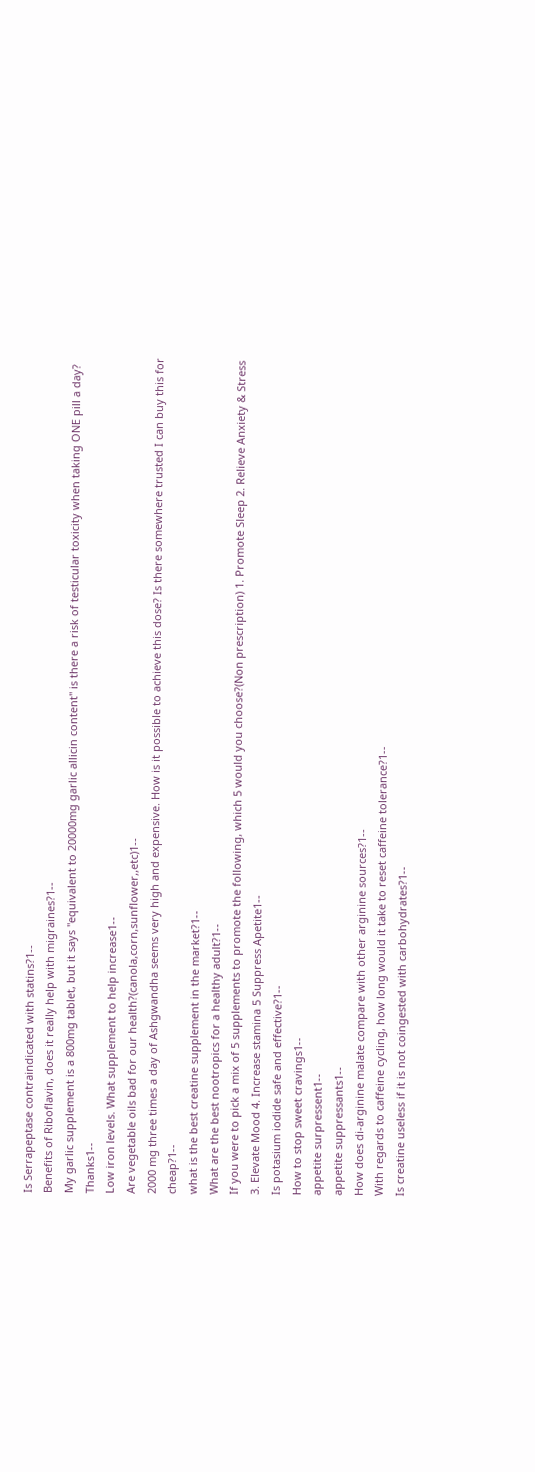Is Serrapeptase contraindicated with statins?1--
Benefits of Riboflavin, does it really help with migraines?1--
My garlic supplement is a 800mg tablet, but it says "equivalent to 20000mg garlic allicin content" is there a risk of testicular toxicity when taking ONE pill a day? Thanks1--
Low iron levels. What supplement to help increase1--
Are vegetable oils bad for our health?(canola,corn,sunflower,,etc)1--
2000 mg three times a day of Ashgwandha seems very high and expensive. How is it possible to achieve this dose? Is there somewhere trusted I can buy this for cheap?1--
what is the best creatine supplement in the market?1--
What are the best nootropics for a healthy adult?1--
If you were to pick a mix of 5 supplements to promote the following, which 5 would you choose?(Non prescription) 1. Promote Sleep 2. Relieve Anxiety & Stress 3. Elevate Mood 4. Increase stamina 5 Suppress Apetite1--
Is potasium iodide safe and effective?1--
How to stop sweet cravings1--
appetite surpressent1--
appetite suppressants1--
How does di-arginine malate compare with other arginine sources?1--
With regards to caffeine cycling, how long would it take to reset caffeine tolerance?1--
Is creatine useless if it is not coingested with carbohydrates?1--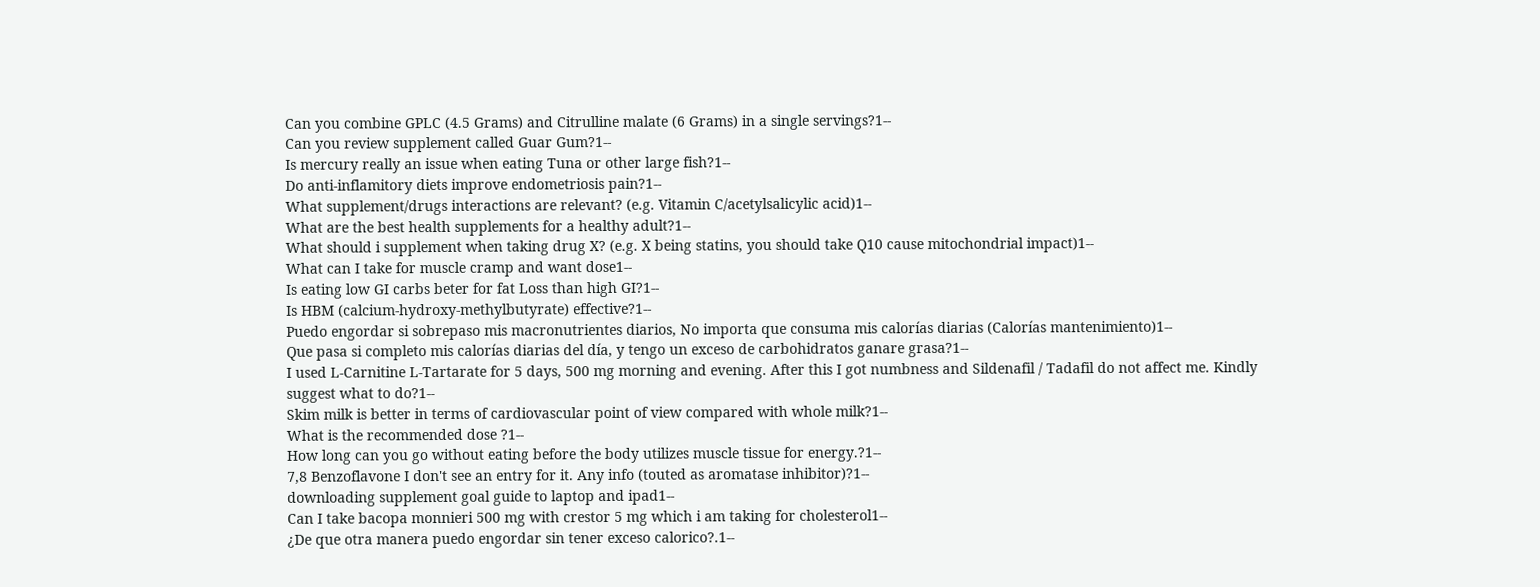Can you combine GPLC (4.5 Grams) and Citrulline malate (6 Grams) in a single servings?1--
Can you review supplement called Guar Gum?1--
Is mercury really an issue when eating Tuna or other large fish?1--
Do anti-inflamitory diets improve endometriosis pain?1--
What supplement/drugs interactions are relevant? (e.g. Vitamin C/acetylsalicylic acid)1--
What are the best health supplements for a healthy adult?1--
What should i supplement when taking drug X? (e.g. X being statins, you should take Q10 cause mitochondrial impact)1--
What can I take for muscle cramp and want dose1--
Is eating low GI carbs beter for fat Loss than high GI?1--
Is HBM (calcium-hydroxy-methylbutyrate) effective?1--
Puedo engordar si sobrepaso mis macronutrientes diarios, No importa que consuma mis calorías diarias (Calorías mantenimiento)1--
Que pasa si completo mis calorías diarias del día, y tengo un exceso de carbohidratos ganare grasa?1--
I used L-Carnitine L-Tartarate for 5 days, 500 mg morning and evening. After this I got numbness and Sildenafil / Tadafil do not affect me. Kindly suggest what to do?1--
Skim milk is better in terms of cardiovascular point of view compared with whole milk?1--
What is the recommended dose ?1--
How long can you go without eating before the body utilizes muscle tissue for energy.?1--
7,8 Benzoflavone I don't see an entry for it. Any info (touted as aromatase inhibitor)?1--
downloading supplement goal guide to laptop and ipad1--
Can I take bacopa monnieri 500 mg with crestor 5 mg which i am taking for cholesterol1--
¿De que otra manera puedo engordar sin tener exceso calorico?.1--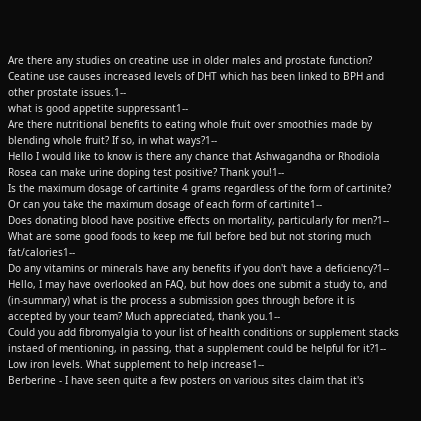Are there any studies on creatine use in older males and prostate function? Ceatine use causes increased levels of DHT which has been linked to BPH and other prostate issues.1--
what is good appetite suppressant1--
Are there nutritional benefits to eating whole fruit over smoothies made by blending whole fruit? If so, in what ways?1--
Hello I would like to know is there any chance that Ashwagandha or Rhodiola Rosea can make urine doping test positive? Thank you!1--
Is the maximum dosage of cartinite 4 grams regardless of the form of cartinite? Or can you take the maximum dosage of each form of cartinite1--
Does donating blood have positive effects on mortality, particularly for men?1--
What are some good foods to keep me full before bed but not storing much fat/calories1--
Do any vitamins or minerals have any benefits if you don't have a deficiency?1--
Hello, I may have overlooked an FAQ, but how does one submit a study to, and (in-summary) what is the process a submission goes through before it is accepted by your team? Much appreciated, thank you.1--
Could you add fibromyalgia to your list of health conditions or supplement stacks instaed of mentioning, in passing, that a supplement could be helpful for it?1--
Low iron levels. What supplement to help increase1--
Berberine - I have seen quite a few posters on various sites claim that it's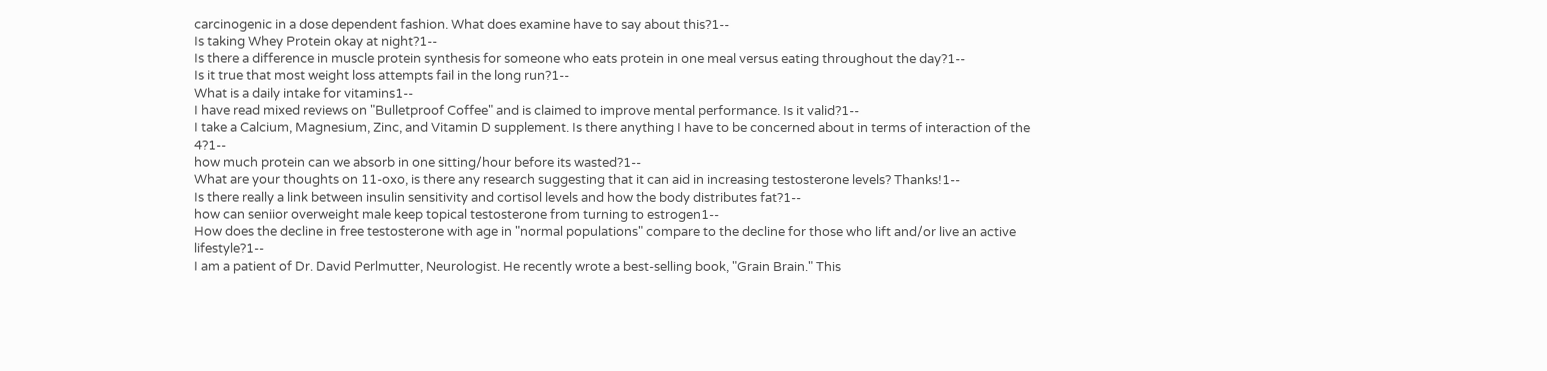carcinogenic in a dose dependent fashion. What does examine have to say about this?1--
Is taking Whey Protein okay at night?1--
Is there a difference in muscle protein synthesis for someone who eats protein in one meal versus eating throughout the day?1--
Is it true that most weight loss attempts fail in the long run?1--
What is a daily intake for vitamins1--
I have read mixed reviews on "Bulletproof Coffee" and is claimed to improve mental performance. Is it valid?1--
I take a Calcium, Magnesium, Zinc, and Vitamin D supplement. Is there anything I have to be concerned about in terms of interaction of the 4?1--
how much protein can we absorb in one sitting/hour before its wasted?1--
What are your thoughts on 11-oxo, is there any research suggesting that it can aid in increasing testosterone levels? Thanks!1--
Is there really a link between insulin sensitivity and cortisol levels and how the body distributes fat?1--
how can seniior overweight male keep topical testosterone from turning to estrogen1--
How does the decline in free testosterone with age in "normal populations" compare to the decline for those who lift and/or live an active lifestyle?1--
I am a patient of Dr. David Perlmutter, Neurologist. He recently wrote a best-selling book, "Grain Brain." This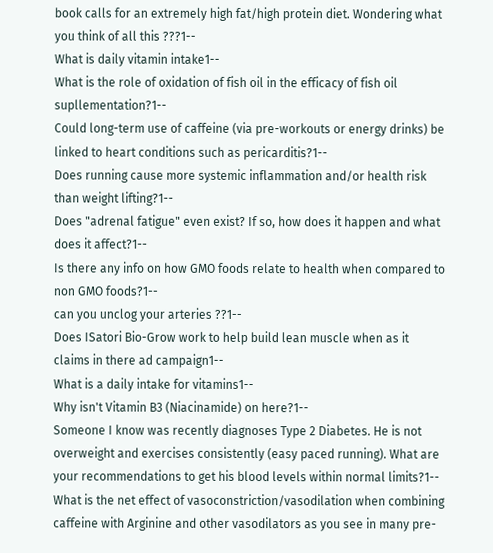book calls for an extremely high fat/high protein diet. Wondering what you think of all this ???1--
What is daily vitamin intake1--
What is the role of oxidation of fish oil in the efficacy of fish oil supllementation?1--
Could long-term use of caffeine (via pre-workouts or energy drinks) be linked to heart conditions such as pericarditis?1--
Does running cause more systemic inflammation and/or health risk than weight lifting?1--
Does "adrenal fatigue" even exist? If so, how does it happen and what does it affect?1--
Is there any info on how GMO foods relate to health when compared to non GMO foods?1--
can you unclog your arteries ??1--
Does ISatori Bio-Grow work to help build lean muscle when as it claims in there ad campaign1--
What is a daily intake for vitamins1--
Why isn't Vitamin B3 (Niacinamide) on here?1--
Someone I know was recently diagnoses Type 2 Diabetes. He is not overweight and exercises consistently (easy paced running). What are your recommendations to get his blood levels within normal limits?1--
What is the net effect of vasoconstriction/vasodilation when combining caffeine with Arginine and other vasodilators as you see in many pre-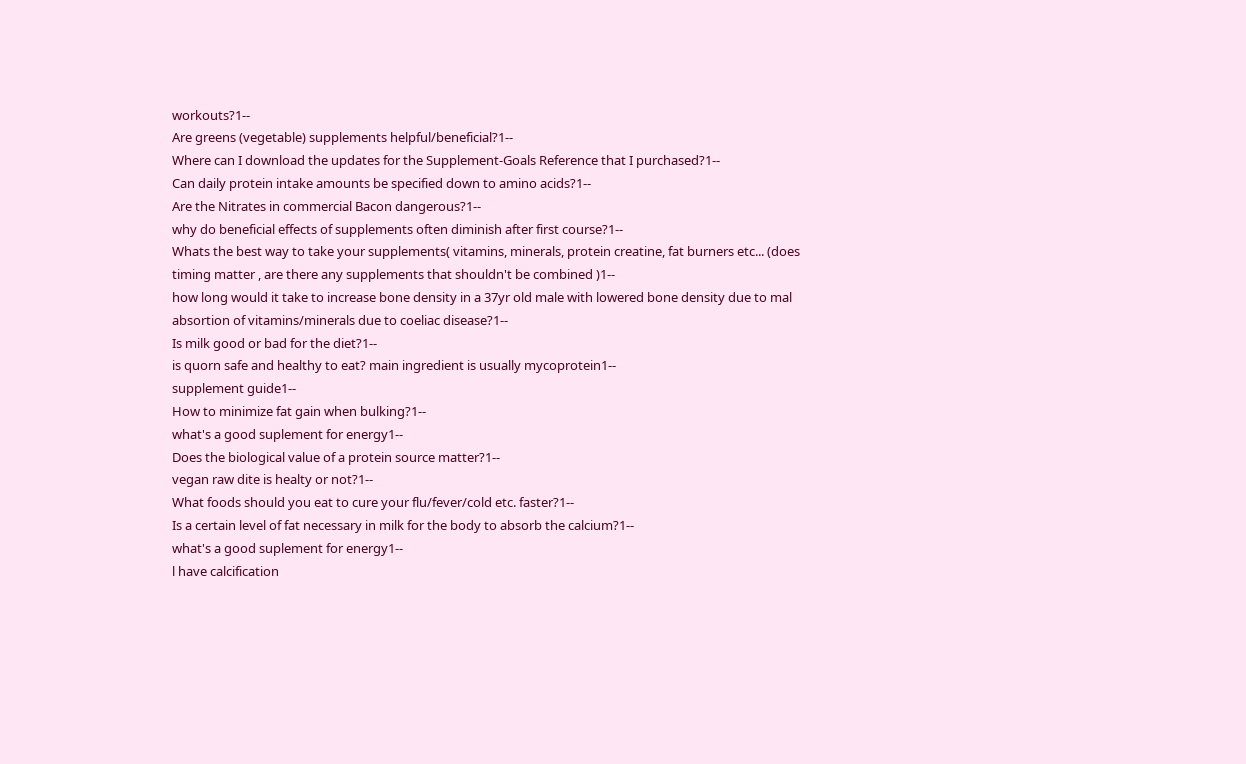workouts?1--
Are greens (vegetable) supplements helpful/beneficial?1--
Where can I download the updates for the Supplement-Goals Reference that I purchased?1--
Can daily protein intake amounts be specified down to amino acids?1--
Are the Nitrates in commercial Bacon dangerous?1--
why do beneficial effects of supplements often diminish after first course?1--
Whats the best way to take your supplements( vitamins, minerals, protein creatine, fat burners etc... (does timing matter , are there any supplements that shouldn't be combined )1--
how long would it take to increase bone density in a 37yr old male with lowered bone density due to mal absortion of vitamins/minerals due to coeliac disease?1--
Is milk good or bad for the diet?1--
is quorn safe and healthy to eat? main ingredient is usually mycoprotein1--
supplement guide1--
How to minimize fat gain when bulking?1--
what's a good suplement for energy1--
Does the biological value of a protein source matter?1--
vegan raw dite is healty or not?1--
What foods should you eat to cure your flu/fever/cold etc. faster?1--
Is a certain level of fat necessary in milk for the body to absorb the calcium?1--
what's a good suplement for energy1--
l have calcification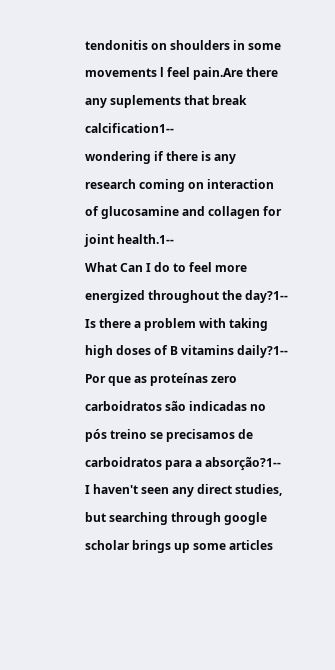tendonitis on shoulders in some movements l feel pain.Are there any suplements that break calcification1--
wondering if there is any research coming on interaction of glucosamine and collagen for joint health.1--
What Can I do to feel more energized throughout the day?1--
Is there a problem with taking high doses of B vitamins daily?1--
Por que as proteínas zero carboidratos são indicadas no pós treino se precisamos de carboidratos para a absorção?1--
I haven't seen any direct studies, but searching through google scholar brings up some articles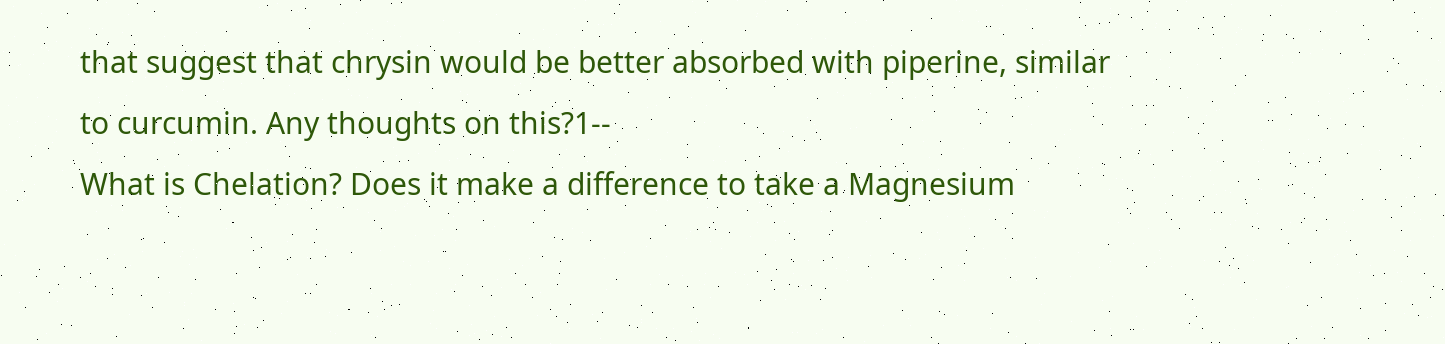that suggest that chrysin would be better absorbed with piperine, similar to curcumin. Any thoughts on this?1--
What is Chelation? Does it make a difference to take a Magnesium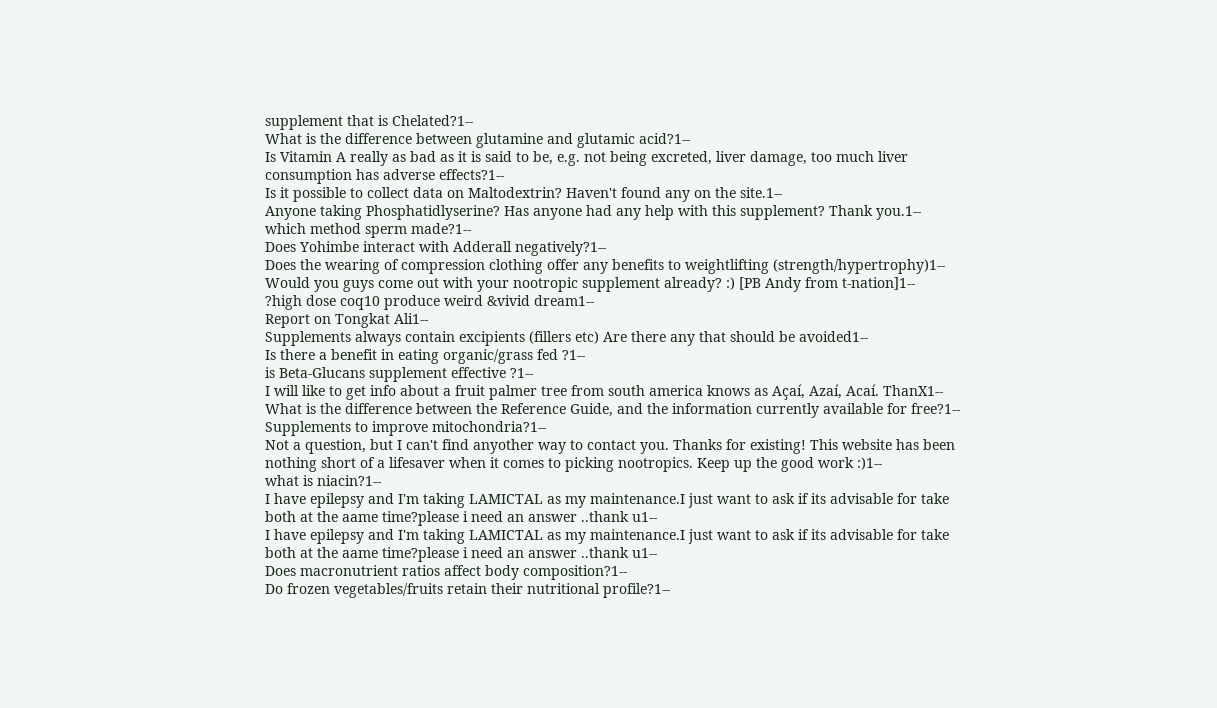supplement that is Chelated?1--
What is the difference between glutamine and glutamic acid?1--
Is Vitamin A really as bad as it is said to be, e.g. not being excreted, liver damage, too much liver consumption has adverse effects?1--
Is it possible to collect data on Maltodextrin? Haven't found any on the site.1--
Anyone taking Phosphatidlyserine? Has anyone had any help with this supplement? Thank you.1--
which method sperm made?1--
Does Yohimbe interact with Adderall negatively?1--
Does the wearing of compression clothing offer any benefits to weightlifting (strength/hypertrophy)1--
Would you guys come out with your nootropic supplement already? :) [PB Andy from t-nation]1--
?high dose coq10 produce weird &vivid dream1--
Report on Tongkat Ali1--
Supplements always contain excipients (fillers etc) Are there any that should be avoided1--
Is there a benefit in eating organic/grass fed ?1--
is Beta-Glucans supplement effective ?1--
I will like to get info about a fruit palmer tree from south america knows as Açaí, Azaí, Acaí. ThanX1--
What is the difference between the Reference Guide, and the information currently available for free?1--
Supplements to improve mitochondria?1--
Not a question, but I can't find anyother way to contact you. Thanks for existing! This website has been nothing short of a lifesaver when it comes to picking nootropics. Keep up the good work :)1--
what is niacin?1--
I have epilepsy and I'm taking LAMICTAL as my maintenance.I just want to ask if its advisable for take both at the aame time?please i need an answer ..thank u1--
I have epilepsy and I'm taking LAMICTAL as my maintenance.I just want to ask if its advisable for take both at the aame time?please i need an answer ..thank u1--
Does macronutrient ratios affect body composition?1--
Do frozen vegetables/fruits retain their nutritional profile?1--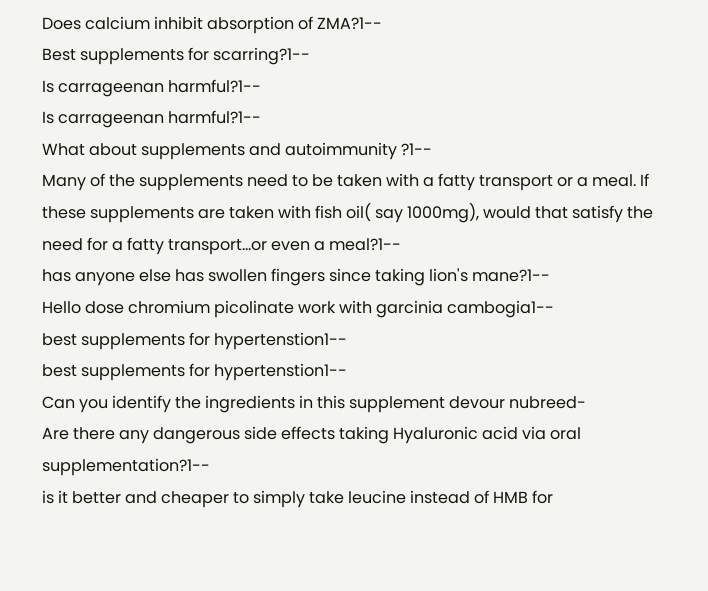Does calcium inhibit absorption of ZMA?1--
Best supplements for scarring?1--
Is carrageenan harmful?1--
Is carrageenan harmful?1--
What about supplements and autoimmunity ?1--
Many of the supplements need to be taken with a fatty transport or a meal. If these supplements are taken with fish oil( say 1000mg), would that satisfy the need for a fatty transport...or even a meal?1--
has anyone else has swollen fingers since taking lion's mane?1--
Hello dose chromium picolinate work with garcinia cambogia1--
best supplements for hypertenstion1--
best supplements for hypertenstion1--
Can you identify the ingredients in this supplement devour nubreed-
Are there any dangerous side effects taking Hyaluronic acid via oral supplementation?1--
is it better and cheaper to simply take leucine instead of HMB for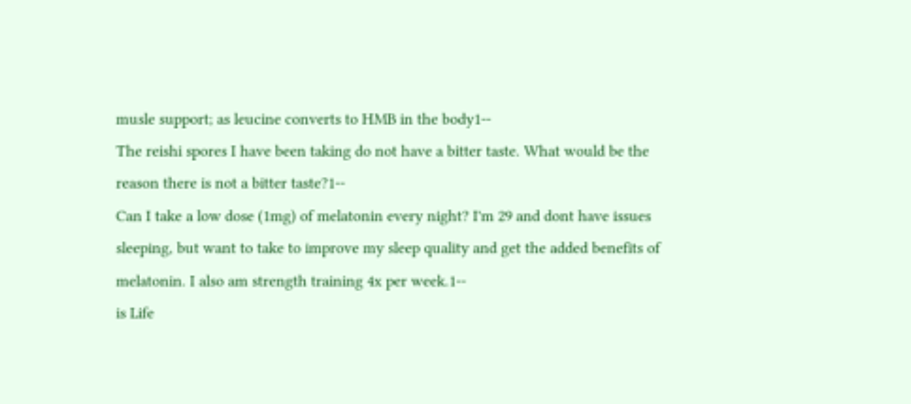musle support; as leucine converts to HMB in the body1--
The reishi spores I have been taking do not have a bitter taste. What would be the reason there is not a bitter taste?1--
Can I take a low dose (1mg) of melatonin every night? I'm 29 and dont have issues sleeping, but want to take to improve my sleep quality and get the added benefits of melatonin. I also am strength training 4x per week.1--
is Life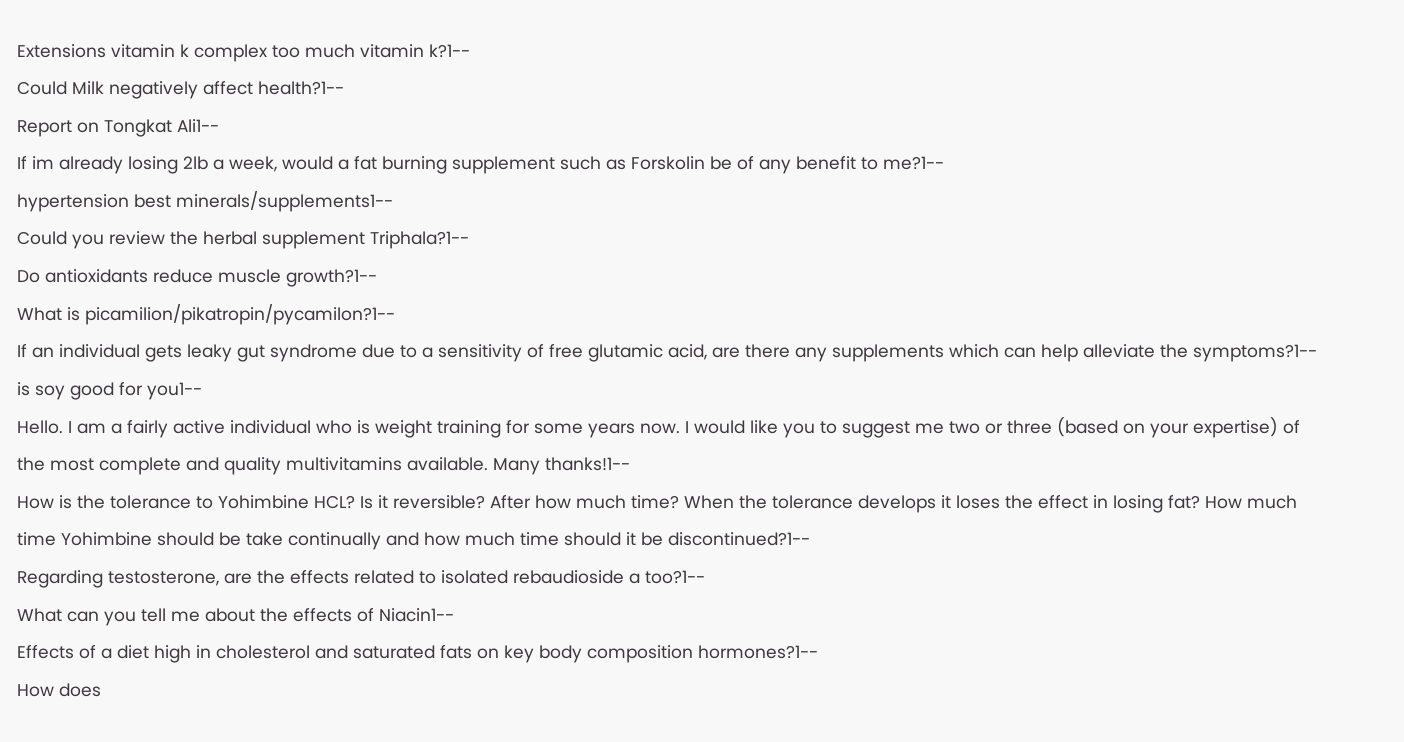Extensions vitamin k complex too much vitamin k?1--
Could Milk negatively affect health?1--
Report on Tongkat Ali1--
If im already losing 2lb a week, would a fat burning supplement such as Forskolin be of any benefit to me?1--
hypertension best minerals/supplements1--
Could you review the herbal supplement Triphala?1--
Do antioxidants reduce muscle growth?1--
What is picamilion/pikatropin/pycamilon?1--
If an individual gets leaky gut syndrome due to a sensitivity of free glutamic acid, are there any supplements which can help alleviate the symptoms?1--
is soy good for you1--
Hello. I am a fairly active individual who is weight training for some years now. I would like you to suggest me two or three (based on your expertise) of the most complete and quality multivitamins available. Many thanks!1--
How is the tolerance to Yohimbine HCL? Is it reversible? After how much time? When the tolerance develops it loses the effect in losing fat? How much time Yohimbine should be take continually and how much time should it be discontinued?1--
Regarding testosterone, are the effects related to isolated rebaudioside a too?1--
What can you tell me about the effects of Niacin1--
Effects of a diet high in cholesterol and saturated fats on key body composition hormones?1--
How does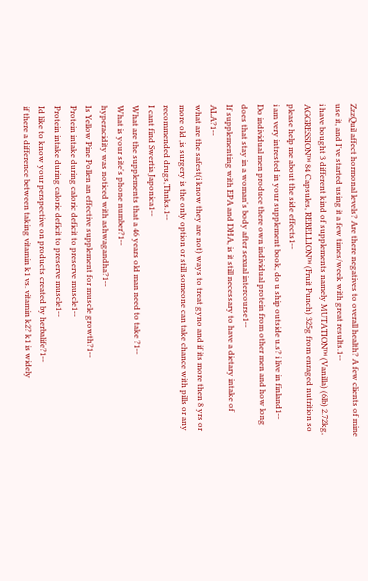ZzzQuil affect hormonal levels? Are there negatives to overall health? A few clients of mine use it, and I've started using it a few times/week with great results.1--
i have bought 3 different kind of supplements namely MUTATION™ (Vanilla) (6lb) 2.72kg, AGGRESSION™ 84 Capsules, REBELLION™ (Fruit Punch) 325g from enraged nutrition so please help me about the side effects1--
i am very intrested in your supplement book, do u ship outside u.s? i live in finland1--
Do individual men produce there own individual protein from other men and how long does that stay in a woman's body after sexual intercourse1--
If supplementing with EPA and DHA, is it still necessary to have a dietary intake of ALA?1--
what are the safest(i know they are not) ways to treat gyno and if its more then 8 yrs or more old ,is surgery is the only option or still someone can take chance with pills or any recommended drugs,Thnks.1--
I cant find Swertia Japonica1--
What are the supplements that a 46 years old man need to take ?1--
What is your site's phone number?1--
hyperacidity was noticed with ashwagandha?1--
Is Yellow Pine Pollen an effective supplement for muscle growth?1--
Protein intake during caloric deficit to preserve muscle1--
Protein intake during caloric deficit to preserve muscle1--
Id like to know your perspective on products created by herbalife?1--
if there a difference between taking vitamin k1 vs. vitamin k2? k1 is widely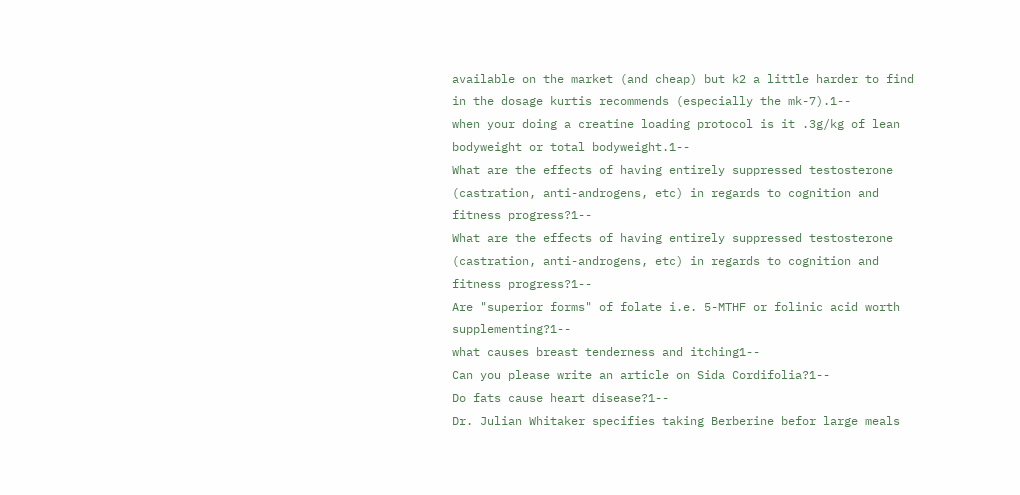available on the market (and cheap) but k2 a little harder to find in the dosage kurtis recommends (especially the mk-7).1--
when your doing a creatine loading protocol is it .3g/kg of lean bodyweight or total bodyweight.1--
What are the effects of having entirely suppressed testosterone (castration, anti-androgens, etc) in regards to cognition and fitness progress?1--
What are the effects of having entirely suppressed testosterone (castration, anti-androgens, etc) in regards to cognition and fitness progress?1--
Are "superior forms" of folate i.e. 5-MTHF or folinic acid worth supplementing?1--
what causes breast tenderness and itching1--
Can you please write an article on Sida Cordifolia?1--
Do fats cause heart disease?1--
Dr. Julian Whitaker specifies taking Berberine befor large meals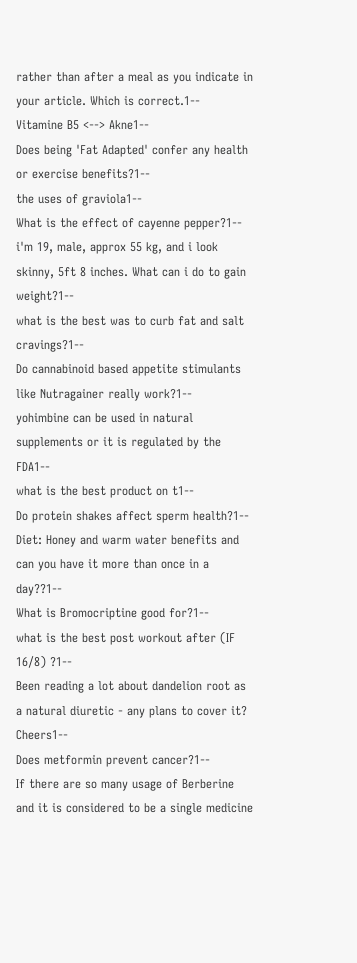rather than after a meal as you indicate in your article. Which is correct.1--
Vitamine B5 <--> Akne1--
Does being 'Fat Adapted' confer any health or exercise benefits?1--
the uses of graviola1--
What is the effect of cayenne pepper?1--
i'm 19, male, approx 55 kg, and i look skinny, 5ft 8 inches. What can i do to gain weight?1--
what is the best was to curb fat and salt cravings?1--
Do cannabinoid based appetite stimulants like Nutragainer really work?1--
yohimbine can be used in natural supplements or it is regulated by the FDA1--
what is the best product on t1--
Do protein shakes affect sperm health?1--
Diet: Honey and warm water benefits and can you have it more than once in a day??1--
What is Bromocriptine good for?1--
what is the best post workout after (IF 16/8) ?1--
Been reading a lot about dandelion root as a natural diuretic - any plans to cover it? Cheers1--
Does metformin prevent cancer?1--
If there are so many usage of Berberine and it is considered to be a single medicine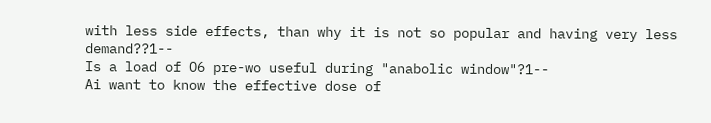with less side effects, than why it is not so popular and having very less demand??1--
Is a load of O6 pre-wo useful during "anabolic window"?1--
Ai want to know the effective dose of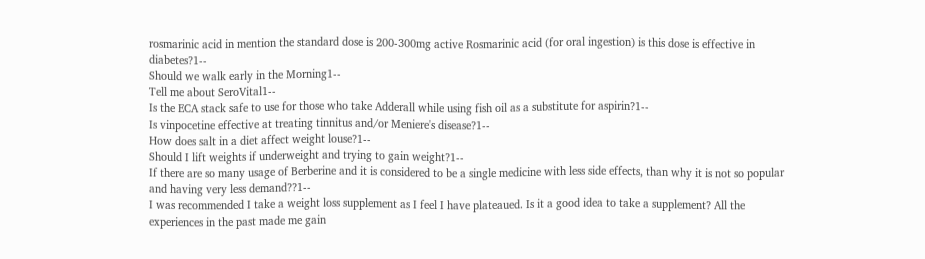rosmarinic acid in mention the standard dose is 200-300mg active Rosmarinic acid (for oral ingestion) is this dose is effective in diabetes?1--
Should we walk early in the Morning1--
Tell me about SeroVital1--
Is the ECA stack safe to use for those who take Adderall while using fish oil as a substitute for aspirin?1--
Is vinpocetine effective at treating tinnitus and/or Meniere's disease?1--
How does salt in a diet affect weight louse?1--
Should I lift weights if underweight and trying to gain weight?1--
If there are so many usage of Berberine and it is considered to be a single medicine with less side effects, than why it is not so popular and having very less demand??1--
I was recommended I take a weight loss supplement as I feel I have plateaued. Is it a good idea to take a supplement? All the experiences in the past made me gain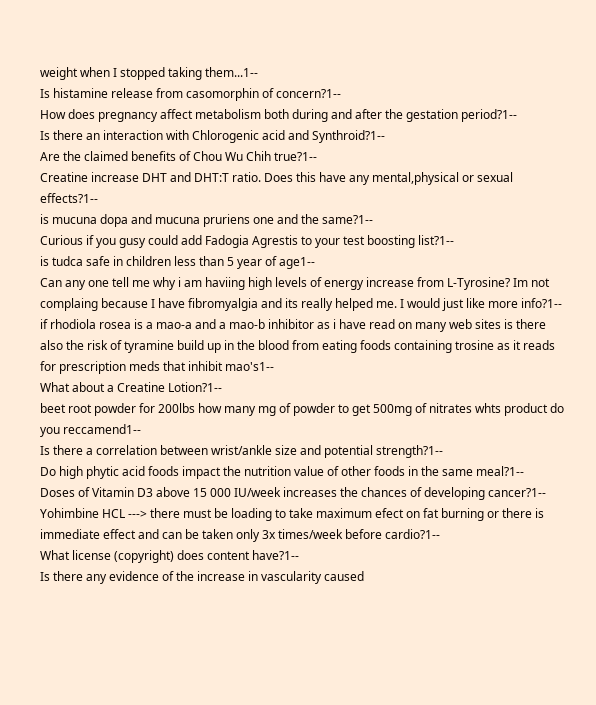weight when I stopped taking them...1--
Is histamine release from casomorphin of concern?1--
How does pregnancy affect metabolism both during and after the gestation period?1--
Is there an interaction with Chlorogenic acid and Synthroid?1--
Are the claimed benefits of Chou Wu Chih true?1--
Creatine increase DHT and DHT:T ratio. Does this have any mental,physical or sexual effects?1--
is mucuna dopa and mucuna pruriens one and the same?1--
Curious if you gusy could add Fadogia Agrestis to your test boosting list?1--
is tudca safe in children less than 5 year of age1--
Can any one tell me why i am haviing high levels of energy increase from L-Tyrosine? Im not complaing because I have fibromyalgia and its really helped me. I would just like more info?1--
if rhodiola rosea is a mao-a and a mao-b inhibitor as i have read on many web sites is there also the risk of tyramine build up in the blood from eating foods containing trosine as it reads for prescription meds that inhibit mao's1--
What about a Creatine Lotion?1--
beet root powder for 200lbs how many mg of powder to get 500mg of nitrates whts product do you reccamend1--
Is there a correlation between wrist/ankle size and potential strength?1--
Do high phytic acid foods impact the nutrition value of other foods in the same meal?1--
Doses of Vitamin D3 above 15 000 IU/week increases the chances of developing cancer?1--
Yohimbine HCL ---> there must be loading to take maximum efect on fat burning or there is immediate effect and can be taken only 3x times/week before cardio?1--
What license (copyright) does content have?1--
Is there any evidence of the increase in vascularity caused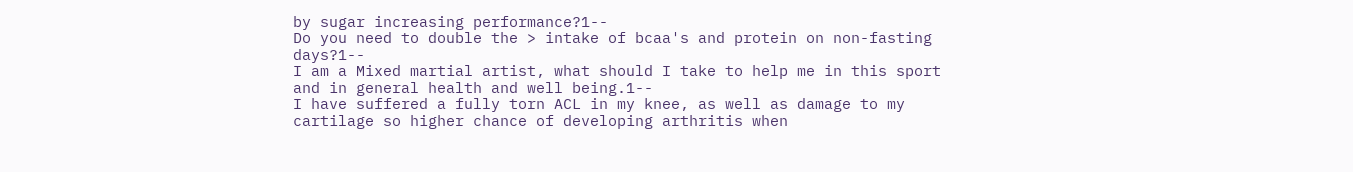by sugar increasing performance?1--
Do you need to double the > intake of bcaa's and protein on non-fasting days?1--
I am a Mixed martial artist, what should I take to help me in this sport and in general health and well being.1--
I have suffered a fully torn ACL in my knee, as well as damage to my cartilage so higher chance of developing arthritis when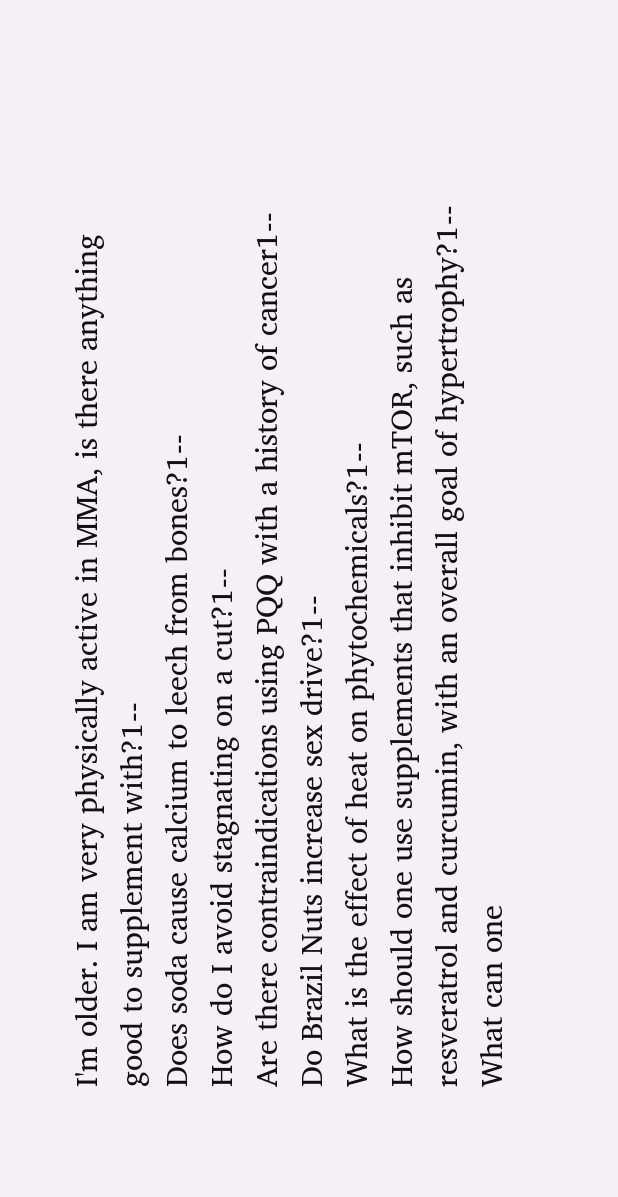I'm older. I am very physically active in MMA, is there anything good to supplement with?1--
Does soda cause calcium to leech from bones?1--
How do I avoid stagnating on a cut?1--
Are there contraindications using PQQ with a history of cancer1--
Do Brazil Nuts increase sex drive?1--
What is the effect of heat on phytochemicals?1--
How should one use supplements that inhibit mTOR, such as resveratrol and curcumin, with an overall goal of hypertrophy?1--
What can one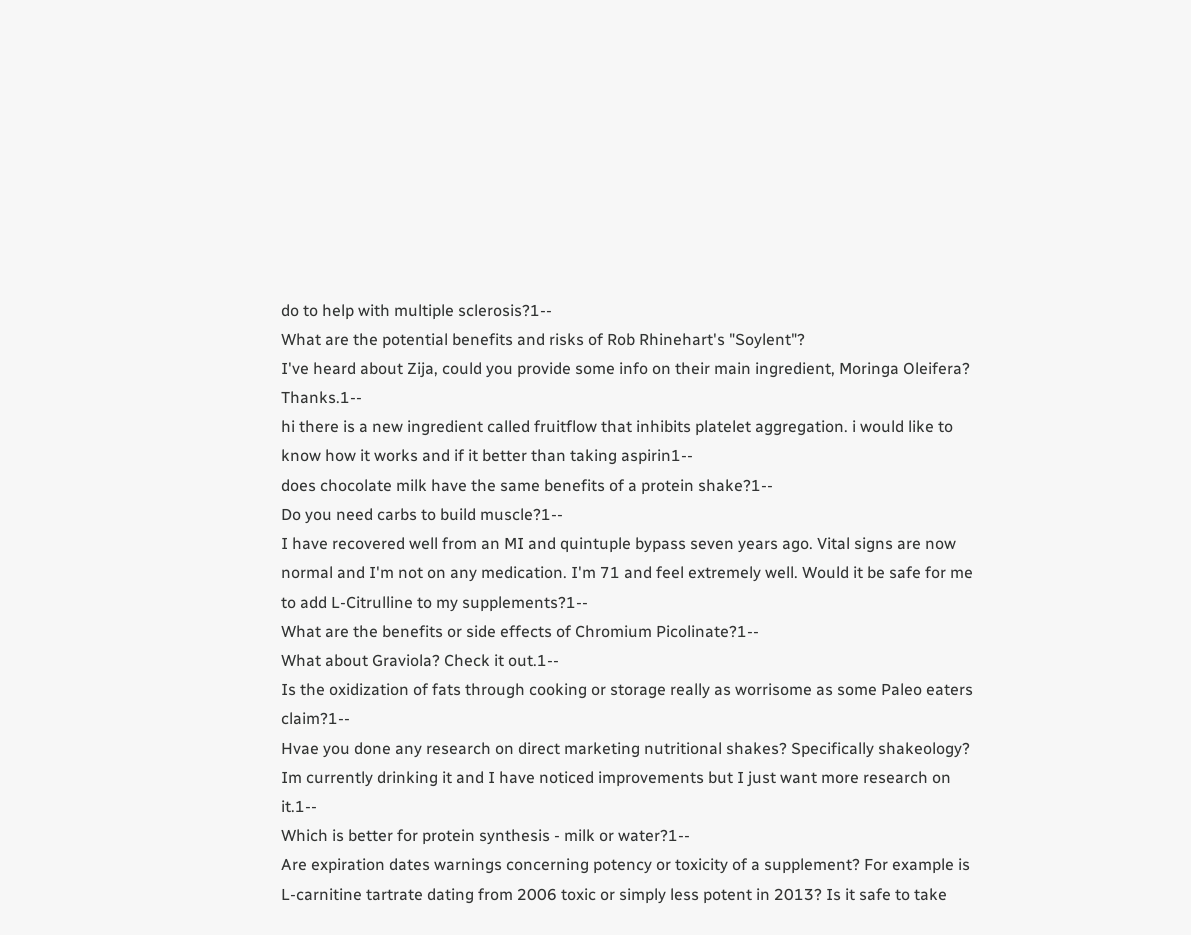do to help with multiple sclerosis?1--
What are the potential benefits and risks of Rob Rhinehart's "Soylent"?
I've heard about Zija, could you provide some info on their main ingredient, Moringa Oleifera? Thanks.1--
hi there is a new ingredient called fruitflow that inhibits platelet aggregation. i would like to know how it works and if it better than taking aspirin1--
does chocolate milk have the same benefits of a protein shake?1--
Do you need carbs to build muscle?1--
I have recovered well from an MI and quintuple bypass seven years ago. Vital signs are now normal and I'm not on any medication. I'm 71 and feel extremely well. Would it be safe for me to add L-Citrulline to my supplements?1--
What are the benefits or side effects of Chromium Picolinate?1--
What about Graviola? Check it out.1--
Is the oxidization of fats through cooking or storage really as worrisome as some Paleo eaters claim?1--
Hvae you done any research on direct marketing nutritional shakes? Specifically shakeology? Im currently drinking it and I have noticed improvements but I just want more research on it.1--
Which is better for protein synthesis - milk or water?1--
Are expiration dates warnings concerning potency or toxicity of a supplement? For example is L-carnitine tartrate dating from 2006 toxic or simply less potent in 2013? Is it safe to take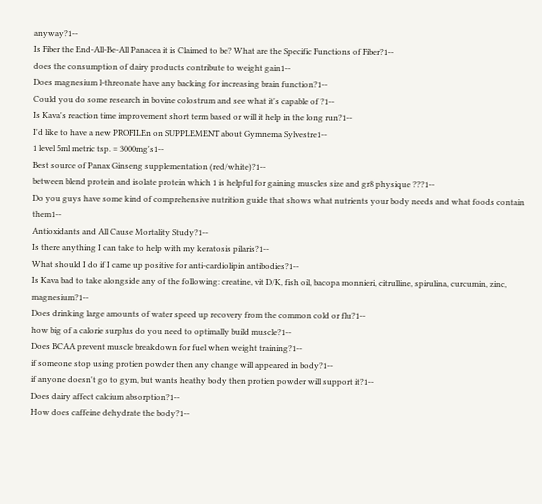anyway?1--
Is Fiber the End-All-Be-All Panacea it is Claimed to be? What are the Specific Functions of Fiber?1--
does the consumption of dairy products contribute to weight gain1--
Does magnesium l-threonate have any backing for increasing brain function?1--
Could you do some research in bovine colostrum and see what it's capable of ?1--
Is Kava's reaction time improvement short term based or will it help in the long run?1--
I'd like to have a new PROFILEn on SUPPLEMENT about Gymnema Sylvestre1--
1 level 5ml metric tsp. = 3000mg's1--
Best source of Panax Ginseng supplementation (red/white)?1--
between blend protein and isolate protein which 1 is helpful for gaining muscles size and gr8 physique ???1--
Do you guys have some kind of comprehensive nutrition guide that shows what nutrients your body needs and what foods contain them1--
Antioxidants and All Cause Mortality Study?1--
Is there anything I can take to help with my keratosis pilaris?1--
What should I do if I came up positive for anti-cardiolipin antibodies?1--
Is Kava bad to take alongside any of the following: creatine, vit D/K, fish oil, bacopa monnieri, citrulline, spirulina, curcumin, zinc, magnesium?1--
Does drinking large amounts of water speed up recovery from the common cold or flu?1--
how big of a calorie surplus do you need to optimally build muscle?1--
Does BCAA prevent muscle breakdown for fuel when weight training?1--
if someone stop using protien powder then any change will appeared in body?1--
if anyone doesn't go to gym, but wants heathy body then protien powder will support it?1--
Does dairy affect calcium absorption?1--
How does caffeine dehydrate the body?1--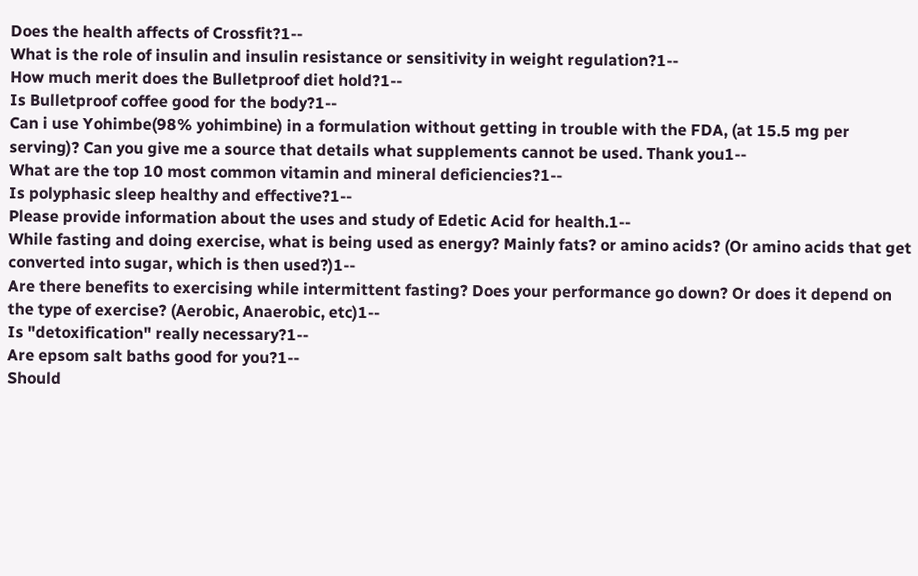Does the health affects of Crossfit?1--
What is the role of insulin and insulin resistance or sensitivity in weight regulation?1--
How much merit does the Bulletproof diet hold?1--
Is Bulletproof coffee good for the body?1--
Can i use Yohimbe(98% yohimbine) in a formulation without getting in trouble with the FDA, (at 15.5 mg per serving)? Can you give me a source that details what supplements cannot be used. Thank you1--
What are the top 10 most common vitamin and mineral deficiencies?1--
Is polyphasic sleep healthy and effective?1--
Please provide information about the uses and study of Edetic Acid for health.1--
While fasting and doing exercise, what is being used as energy? Mainly fats? or amino acids? (Or amino acids that get converted into sugar, which is then used?)1--
Are there benefits to exercising while intermittent fasting? Does your performance go down? Or does it depend on the type of exercise? (Aerobic, Anaerobic, etc)1--
Is "detoxification" really necessary?1--
Are epsom salt baths good for you?1--
Should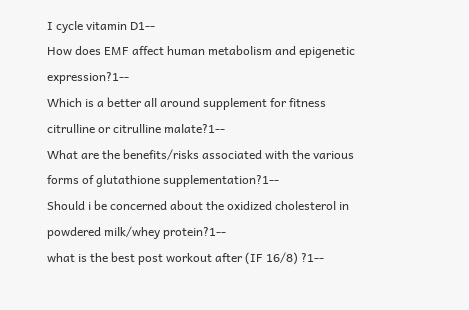I cycle vitamin D1--
How does EMF affect human metabolism and epigenetic expression?1--
Which is a better all around supplement for fitness citrulline or citrulline malate?1--
What are the benefits/risks associated with the various forms of glutathione supplementation?1--
Should i be concerned about the oxidized cholesterol in powdered milk/whey protein?1--
what is the best post workout after (IF 16/8) ?1--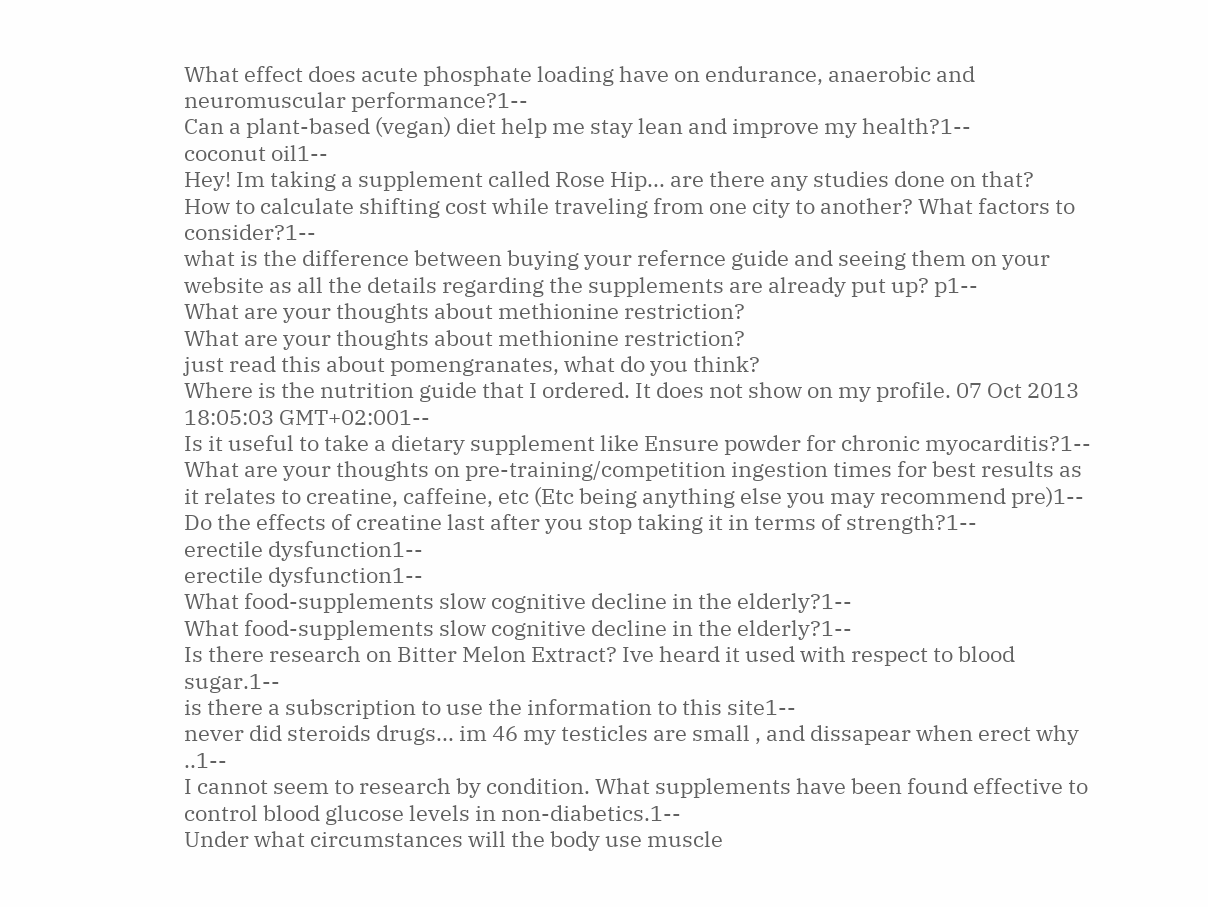What effect does acute phosphate loading have on endurance, anaerobic and neuromuscular performance?1--
Can a plant-based (vegan) diet help me stay lean and improve my health?1--
coconut oil1--
Hey! Im taking a supplement called Rose Hip... are there any studies done on that?
How to calculate shifting cost while traveling from one city to another? What factors to consider?1--
what is the difference between buying your refernce guide and seeing them on your website as all the details regarding the supplements are already put up? p1--
What are your thoughts about methionine restriction?
What are your thoughts about methionine restriction?
just read this about pomengranates, what do you think?
Where is the nutrition guide that I ordered. It does not show on my profile. 07 Oct 2013 18:05:03 GMT+02:001--
Is it useful to take a dietary supplement like Ensure powder for chronic myocarditis?1--
What are your thoughts on pre-training/competition ingestion times for best results as it relates to creatine, caffeine, etc (Etc being anything else you may recommend pre)1--
Do the effects of creatine last after you stop taking it in terms of strength?1--
erectile dysfunction1--
erectile dysfunction1--
What food-supplements slow cognitive decline in the elderly?1--
What food-supplements slow cognitive decline in the elderly?1--
Is there research on Bitter Melon Extract? Ive heard it used with respect to blood sugar.1--
is there a subscription to use the information to this site1--
never did steroids drugs... im 46 my testicles are small , and dissapear when erect why ..1--
I cannot seem to research by condition. What supplements have been found effective to control blood glucose levels in non-diabetics.1--
Under what circumstances will the body use muscle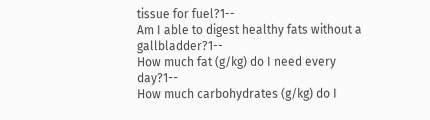tissue for fuel?1--
Am I able to digest healthy fats without a gallbladder?1--
How much fat (g/kg) do I need every day?1--
How much carbohydrates (g/kg) do I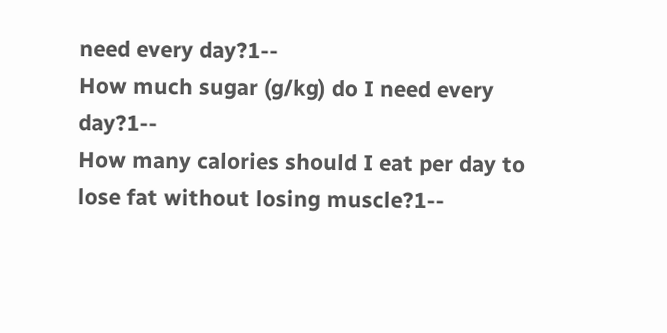need every day?1--
How much sugar (g/kg) do I need every day?1--
How many calories should I eat per day to lose fat without losing muscle?1--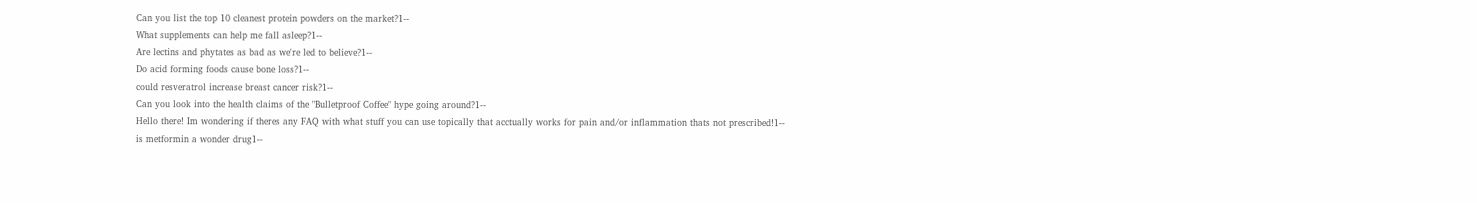Can you list the top 10 cleanest protein powders on the market?1--
What supplements can help me fall asleep?1--
Are lectins and phytates as bad as we're led to believe?1--
Do acid forming foods cause bone loss?1--
could resveratrol increase breast cancer risk?1--
Can you look into the health claims of the "Bulletproof Coffee" hype going around?1--
Hello there! Im wondering if theres any FAQ with what stuff you can use topically that acctually works for pain and/or inflammation thats not prescribed!1--
is metformin a wonder drug1--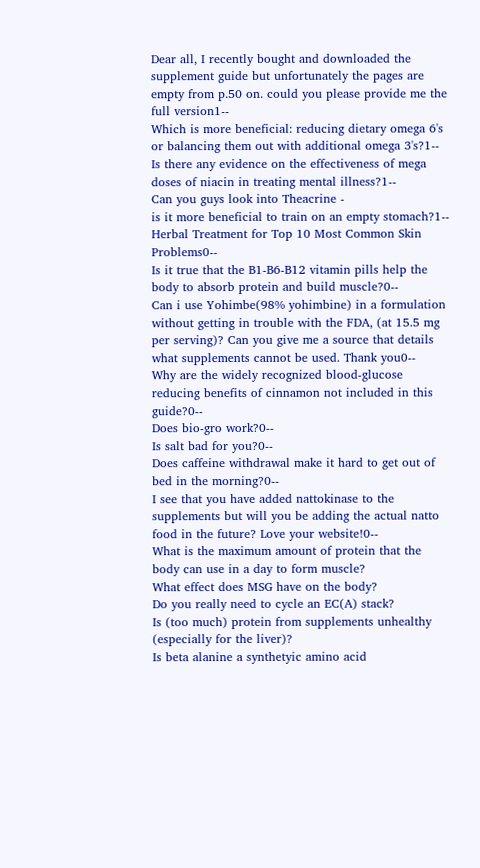Dear all, I recently bought and downloaded the supplement guide but unfortunately the pages are empty from p.50 on. could you please provide me the full version1--
Which is more beneficial: reducing dietary omega 6's or balancing them out with additional omega 3's?1--
Is there any evidence on the effectiveness of mega doses of niacin in treating mental illness?1--
Can you guys look into Theacrine -
is it more beneficial to train on an empty stomach?1--
Herbal Treatment for Top 10 Most Common Skin Problems0--
Is it true that the B1-B6-B12 vitamin pills help the body to absorb protein and build muscle?0--
Can i use Yohimbe(98% yohimbine) in a formulation without getting in trouble with the FDA, (at 15.5 mg per serving)? Can you give me a source that details what supplements cannot be used. Thank you0--
Why are the widely recognized blood-glucose reducing benefits of cinnamon not included in this guide?0--
Does bio-gro work?0--
Is salt bad for you?0--
Does caffeine withdrawal make it hard to get out of bed in the morning?0--
I see that you have added nattokinase to the supplements but will you be adding the actual natto food in the future? Love your website!0--
What is the maximum amount of protein that the body can use in a day to form muscle?
What effect does MSG have on the body?
Do you really need to cycle an EC(A) stack?
Is (too much) protein from supplements unhealthy (especially for the liver)?
Is beta alanine a synthetyic amino acid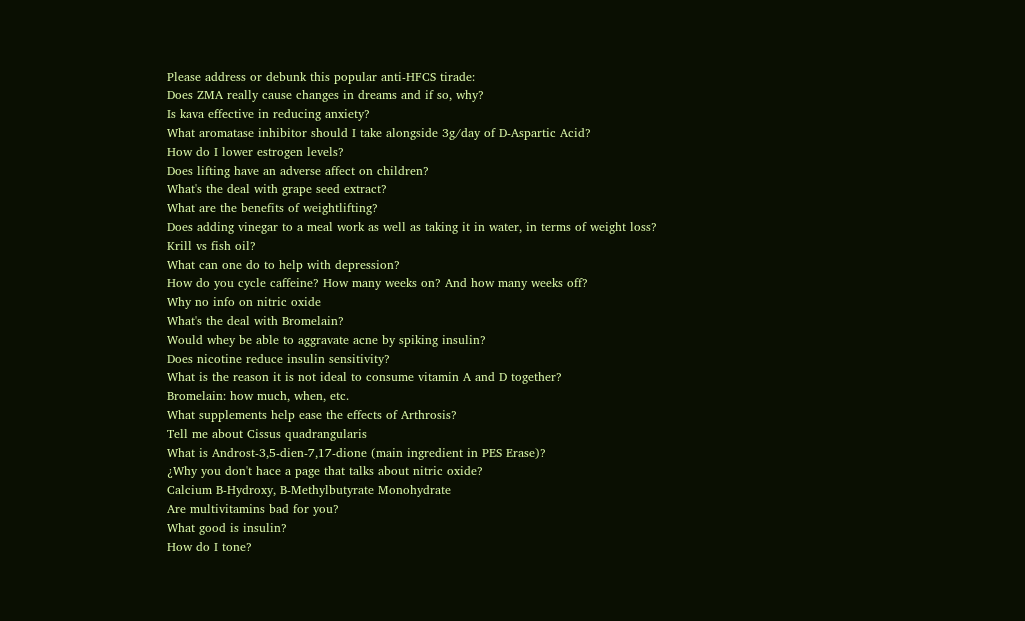Please address or debunk this popular anti-HFCS tirade:
Does ZMA really cause changes in dreams and if so, why?
Is kava effective in reducing anxiety?
What aromatase inhibitor should I take alongside 3g/day of D-Aspartic Acid?
How do I lower estrogen levels?
Does lifting have an adverse affect on children?
What's the deal with grape seed extract?
What are the benefits of weightlifting?
Does adding vinegar to a meal work as well as taking it in water, in terms of weight loss?
Krill vs fish oil?
What can one do to help with depression?
How do you cycle caffeine? How many weeks on? And how many weeks off?
Why no info on nitric oxide
What's the deal with Bromelain?
Would whey be able to aggravate acne by spiking insulin?
Does nicotine reduce insulin sensitivity?
What is the reason it is not ideal to consume vitamin A and D together?
Bromelain: how much, when, etc.
What supplements help ease the effects of Arthrosis?
Tell me about Cissus quadrangularis
What is Androst-3,5-dien-7,17-dione (main ingredient in PES Erase)?
¿Why you don't hace a page that talks about nitric oxide?
Calcium B-Hydroxy, B-Methylbutyrate Monohydrate
Are multivitamins bad for you?
What good is insulin?
How do I tone?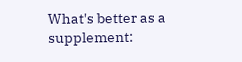What's better as a supplement: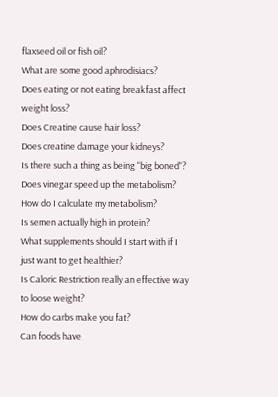flaxseed oil or fish oil?
What are some good aphrodisiacs?
Does eating or not eating breakfast affect weight loss?
Does Creatine cause hair loss?
Does creatine damage your kidneys?
Is there such a thing as being "big boned"?
Does vinegar speed up the metabolism?
How do I calculate my metabolism?
Is semen actually high in protein?
What supplements should I start with if I just want to get healthier?
Is Caloric Restriction really an effective way to loose weight?
How do carbs make you fat?
Can foods have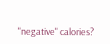"negative" calories?